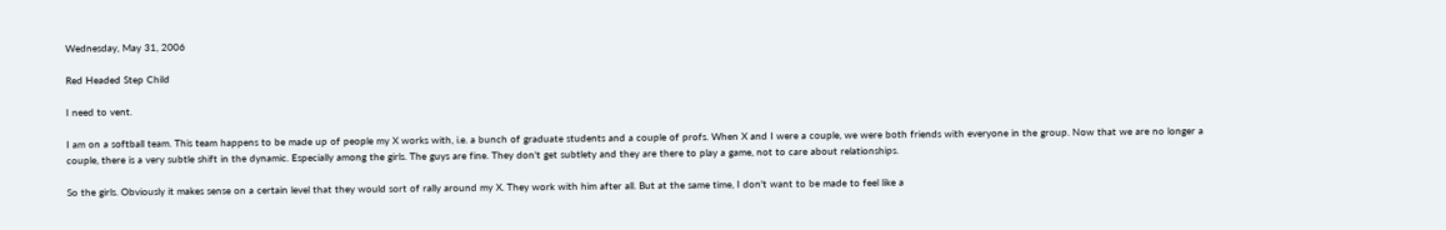Wednesday, May 31, 2006

Red Headed Step Child

I need to vent.

I am on a softball team. This team happens to be made up of people my X works with, i.e. a bunch of graduate students and a couple of profs. When X and I were a couple, we were both friends with everyone in the group. Now that we are no longer a couple, there is a very subtle shift in the dynamic. Especially among the girls. The guys are fine. They don't get subtlety and they are there to play a game, not to care about relationships.

So the girls. Obviously it makes sense on a certain level that they would sort of rally around my X. They work with him after all. But at the same time, I don't want to be made to feel like a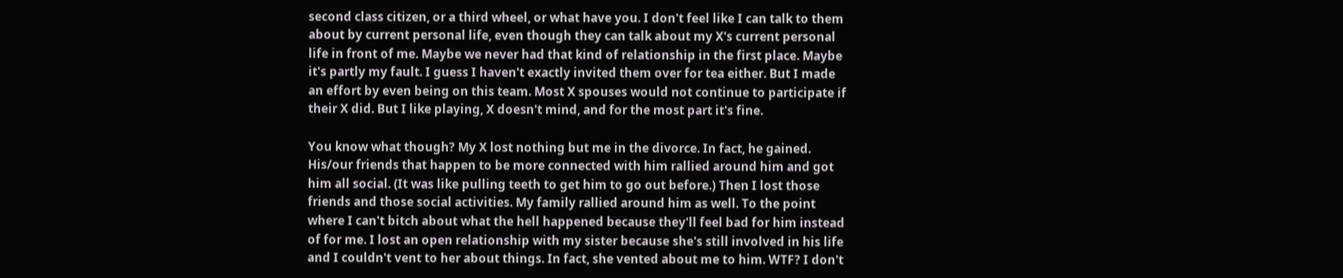second class citizen, or a third wheel, or what have you. I don't feel like I can talk to them about by current personal life, even though they can talk about my X's current personal life in front of me. Maybe we never had that kind of relationship in the first place. Maybe it's partly my fault. I guess I haven't exactly invited them over for tea either. But I made an effort by even being on this team. Most X spouses would not continue to participate if their X did. But I like playing, X doesn't mind, and for the most part it's fine.

You know what though? My X lost nothing but me in the divorce. In fact, he gained. His/our friends that happen to be more connected with him rallied around him and got him all social. (It was like pulling teeth to get him to go out before.) Then I lost those friends and those social activities. My family rallied around him as well. To the point where I can't bitch about what the hell happened because they'll feel bad for him instead of for me. I lost an open relationship with my sister because she's still involved in his life and I couldn't vent to her about things. In fact, she vented about me to him. WTF? I don't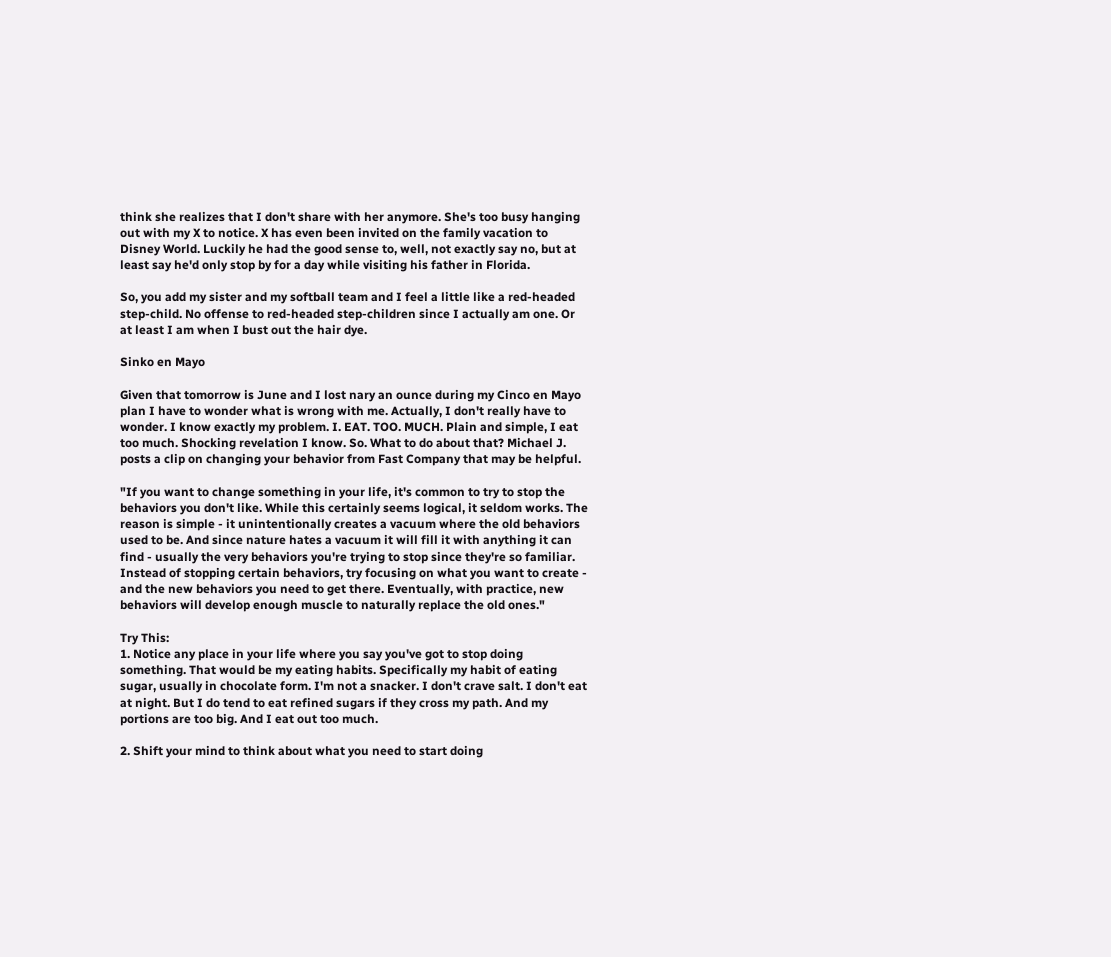think she realizes that I don't share with her anymore. She's too busy hanging out with my X to notice. X has even been invited on the family vacation to Disney World. Luckily he had the good sense to, well, not exactly say no, but at least say he'd only stop by for a day while visiting his father in Florida.

So, you add my sister and my softball team and I feel a little like a red-headed step-child. No offense to red-headed step-children since I actually am one. Or at least I am when I bust out the hair dye.

Sinko en Mayo

Given that tomorrow is June and I lost nary an ounce during my Cinco en Mayo plan I have to wonder what is wrong with me. Actually, I don't really have to wonder. I know exactly my problem. I. EAT. TOO. MUCH. Plain and simple, I eat too much. Shocking revelation I know. So. What to do about that? Michael J. posts a clip on changing your behavior from Fast Company that may be helpful.

"If you want to change something in your life, it's common to try to stop the behaviors you don't like. While this certainly seems logical, it seldom works. The reason is simple - it unintentionally creates a vacuum where the old behaviors used to be. And since nature hates a vacuum it will fill it with anything it can find - usually the very behaviors you're trying to stop since they're so familiar. Instead of stopping certain behaviors, try focusing on what you want to create - and the new behaviors you need to get there. Eventually, with practice, new behaviors will develop enough muscle to naturally replace the old ones."

Try This:
1. Notice any place in your life where you say you've got to stop doing something. That would be my eating habits. Specifically my habit of eating sugar, usually in chocolate form. I'm not a snacker. I don't crave salt. I don't eat at night. But I do tend to eat refined sugars if they cross my path. And my portions are too big. And I eat out too much.

2. Shift your mind to think about what you need to start doing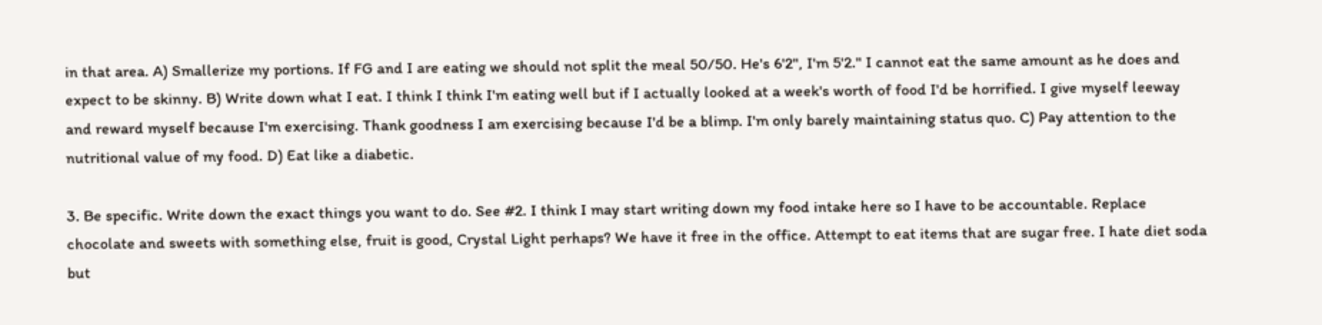in that area. A) Smallerize my portions. If FG and I are eating we should not split the meal 50/50. He's 6'2", I'm 5'2." I cannot eat the same amount as he does and expect to be skinny. B) Write down what I eat. I think I think I'm eating well but if I actually looked at a week's worth of food I'd be horrified. I give myself leeway and reward myself because I'm exercising. Thank goodness I am exercising because I'd be a blimp. I'm only barely maintaining status quo. C) Pay attention to the nutritional value of my food. D) Eat like a diabetic.

3. Be specific. Write down the exact things you want to do. See #2. I think I may start writing down my food intake here so I have to be accountable. Replace chocolate and sweets with something else, fruit is good, Crystal Light perhaps? We have it free in the office. Attempt to eat items that are sugar free. I hate diet soda but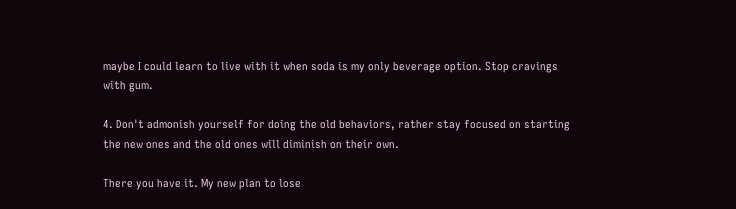maybe I could learn to live with it when soda is my only beverage option. Stop cravings with gum.

4. Don't admonish yourself for doing the old behaviors, rather stay focused on starting the new ones and the old ones will diminish on their own.

There you have it. My new plan to lose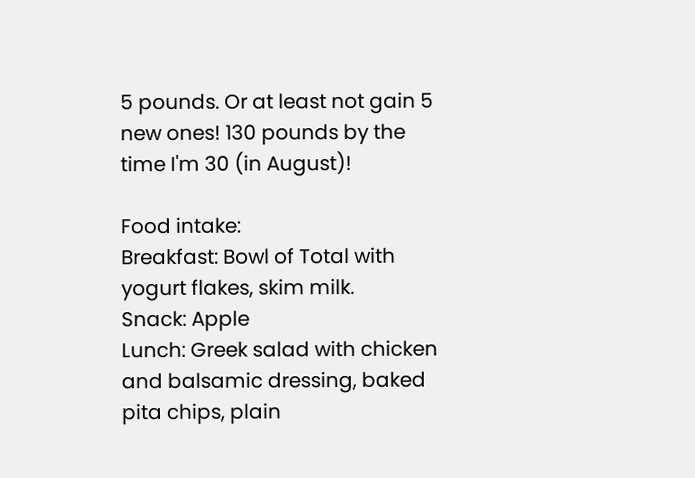5 pounds. Or at least not gain 5 new ones! 130 pounds by the time I'm 30 (in August)!

Food intake:
Breakfast: Bowl of Total with yogurt flakes, skim milk.
Snack: Apple
Lunch: Greek salad with chicken and balsamic dressing, baked pita chips, plain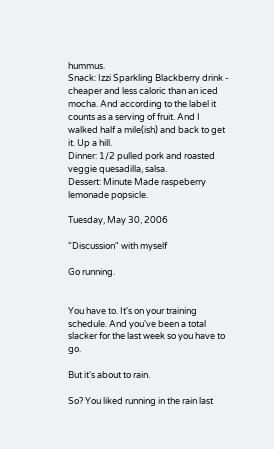hummus.
Snack: Izzi Sparkling Blackberry drink - cheaper and less caloric than an iced mocha. And according to the label it counts as a serving of fruit. And I walked half a mile(ish) and back to get it. Up a hill.
Dinner: 1/2 pulled pork and roasted veggie quesadilla, salsa.
Dessert: Minute Made raspeberry lemonade popsicle.

Tuesday, May 30, 2006

"Discussion" with myself

Go running.


You have to. It's on your training schedule. And you've been a total slacker for the last week so you have to go.

But it's about to rain.

So? You liked running in the rain last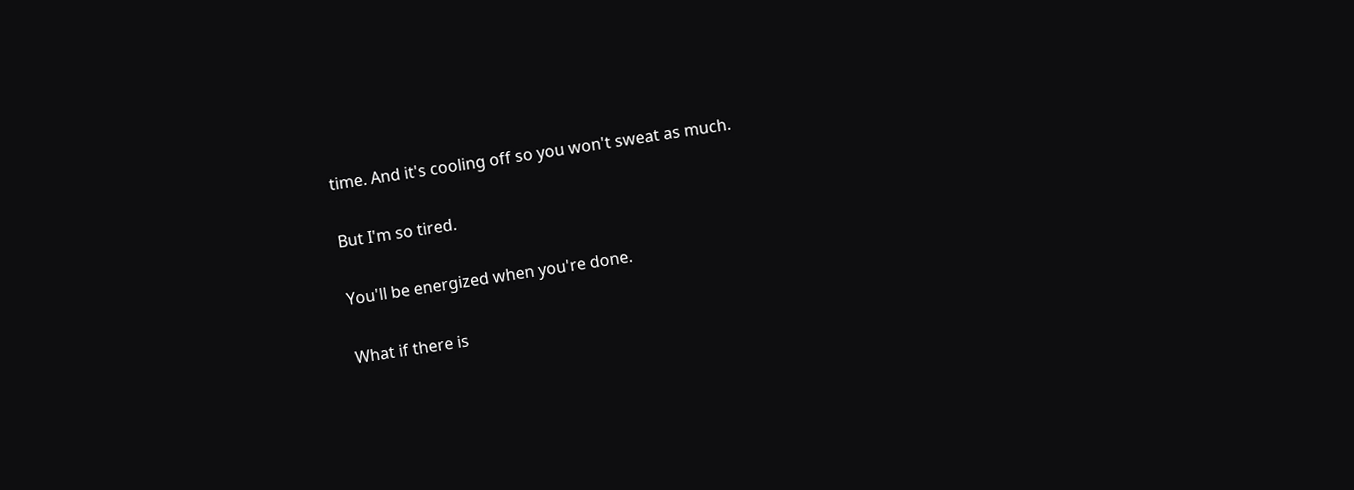time. And it's cooling off so you won't sweat as much.

But I'm so tired.

You'll be energized when you're done.

What if there is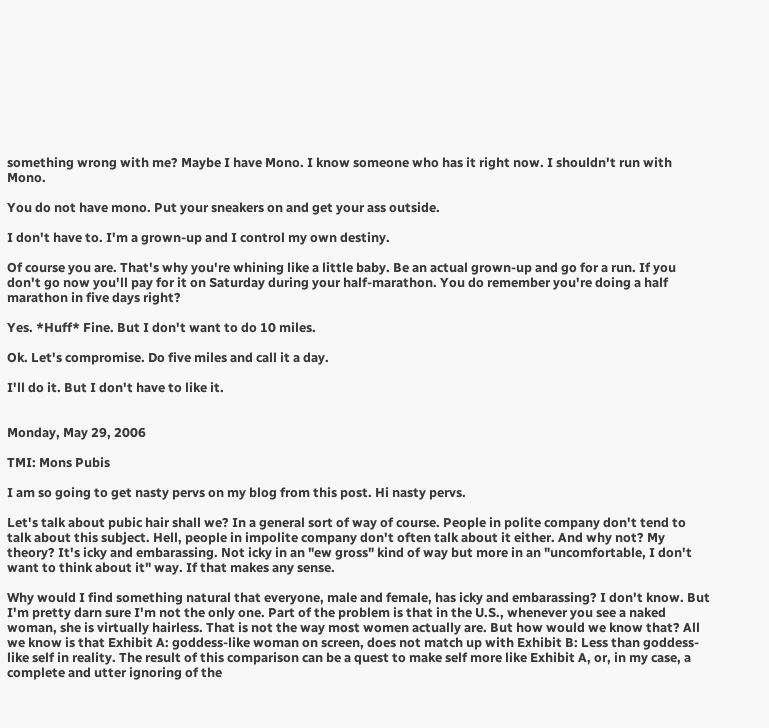something wrong with me? Maybe I have Mono. I know someone who has it right now. I shouldn't run with Mono.

You do not have mono. Put your sneakers on and get your ass outside.

I don't have to. I'm a grown-up and I control my own destiny.

Of course you are. That's why you're whining like a little baby. Be an actual grown-up and go for a run. If you don't go now you'll pay for it on Saturday during your half-marathon. You do remember you're doing a half marathon in five days right?

Yes. *Huff* Fine. But I don't want to do 10 miles.

Ok. Let's compromise. Do five miles and call it a day.

I'll do it. But I don't have to like it.


Monday, May 29, 2006

TMI: Mons Pubis

I am so going to get nasty pervs on my blog from this post. Hi nasty pervs.

Let's talk about pubic hair shall we? In a general sort of way of course. People in polite company don't tend to talk about this subject. Hell, people in impolite company don't often talk about it either. And why not? My theory? It's icky and embarassing. Not icky in an "ew gross" kind of way but more in an "uncomfortable, I don't want to think about it" way. If that makes any sense.

Why would I find something natural that everyone, male and female, has icky and embarassing? I don't know. But I'm pretty darn sure I'm not the only one. Part of the problem is that in the U.S., whenever you see a naked woman, she is virtually hairless. That is not the way most women actually are. But how would we know that? All we know is that Exhibit A: goddess-like woman on screen, does not match up with Exhibit B: Less than goddess-like self in reality. The result of this comparison can be a quest to make self more like Exhibit A, or, in my case, a complete and utter ignoring of the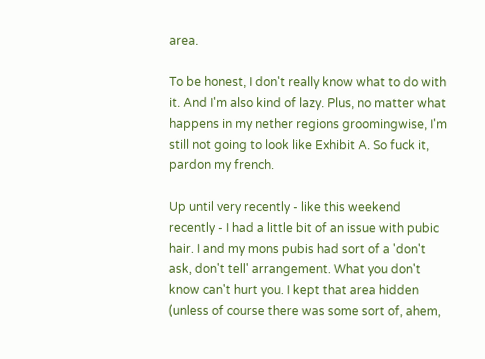area.

To be honest, I don't really know what to do with it. And I'm also kind of lazy. Plus, no matter what happens in my nether regions groomingwise, I'm still not going to look like Exhibit A. So fuck it, pardon my french.

Up until very recently - like this weekend recently - I had a little bit of an issue with pubic hair. I and my mons pubis had sort of a 'don't ask, don't tell' arrangement. What you don't know can't hurt you. I kept that area hidden (unless of course there was some sort of, ahem,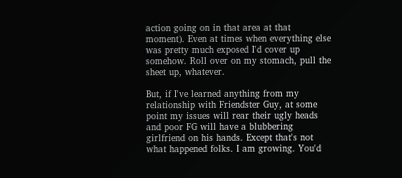action going on in that area at that moment). Even at times when everything else was pretty much exposed I'd cover up somehow. Roll over on my stomach, pull the sheet up, whatever.

But, if I've learned anything from my relationship with Friendster Guy, at some point my issues will rear their ugly heads and poor FG will have a blubbering girlfriend on his hands. Except that's not what happened folks. I am growing. You'd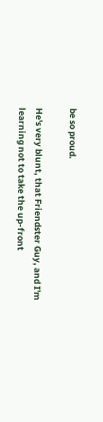be so proud.

He's very blunt, that Friendster Guy, and I'm learning not to take the up-front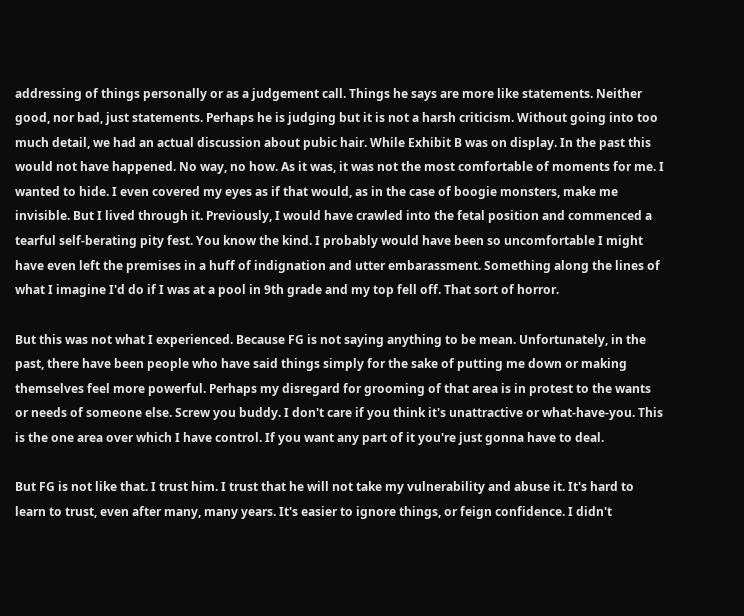addressing of things personally or as a judgement call. Things he says are more like statements. Neither good, nor bad, just statements. Perhaps he is judging but it is not a harsh criticism. Without going into too much detail, we had an actual discussion about pubic hair. While Exhibit B was on display. In the past this would not have happened. No way, no how. As it was, it was not the most comfortable of moments for me. I wanted to hide. I even covered my eyes as if that would, as in the case of boogie monsters, make me invisible. But I lived through it. Previously, I would have crawled into the fetal position and commenced a tearful self-berating pity fest. You know the kind. I probably would have been so uncomfortable I might have even left the premises in a huff of indignation and utter embarassment. Something along the lines of what I imagine I'd do if I was at a pool in 9th grade and my top fell off. That sort of horror.

But this was not what I experienced. Because FG is not saying anything to be mean. Unfortunately, in the past, there have been people who have said things simply for the sake of putting me down or making themselves feel more powerful. Perhaps my disregard for grooming of that area is in protest to the wants or needs of someone else. Screw you buddy. I don't care if you think it's unattractive or what-have-you. This is the one area over which I have control. If you want any part of it you're just gonna have to deal.

But FG is not like that. I trust him. I trust that he will not take my vulnerability and abuse it. It's hard to learn to trust, even after many, many years. It's easier to ignore things, or feign confidence. I didn't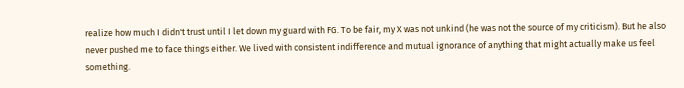realize how much I didn't trust until I let down my guard with FG. To be fair, my X was not unkind (he was not the source of my criticism). But he also never pushed me to face things either. We lived with consistent indifference and mutual ignorance of anything that might actually make us feel something.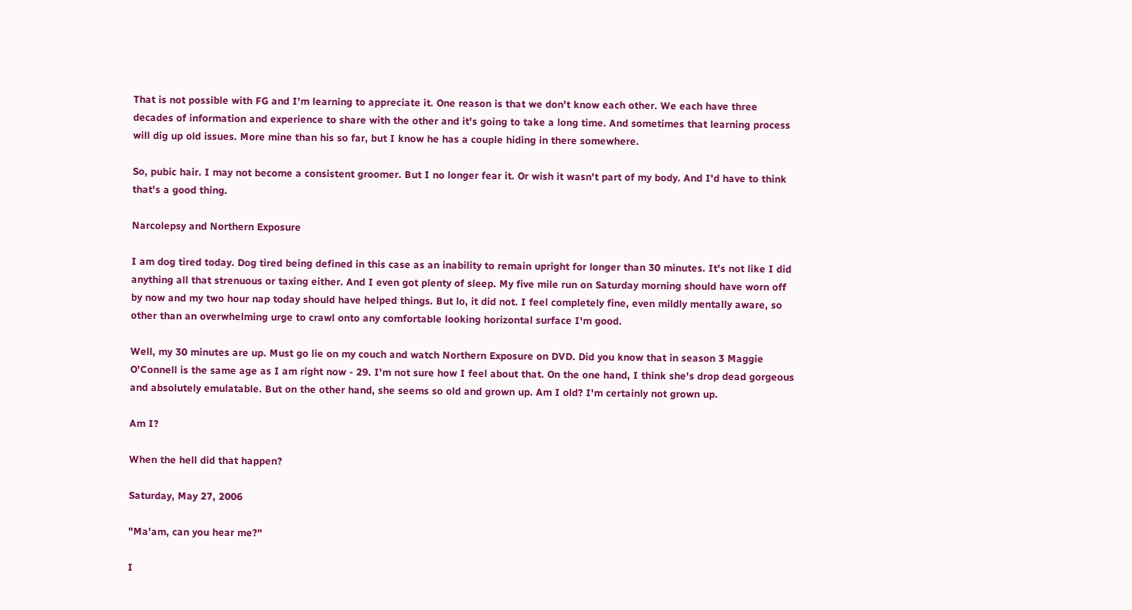That is not possible with FG and I'm learning to appreciate it. One reason is that we don't know each other. We each have three decades of information and experience to share with the other and it's going to take a long time. And sometimes that learning process will dig up old issues. More mine than his so far, but I know he has a couple hiding in there somewhere.

So, pubic hair. I may not become a consistent groomer. But I no longer fear it. Or wish it wasn't part of my body. And I'd have to think that's a good thing.

Narcolepsy and Northern Exposure

I am dog tired today. Dog tired being defined in this case as an inability to remain upright for longer than 30 minutes. It's not like I did anything all that strenuous or taxing either. And I even got plenty of sleep. My five mile run on Saturday morning should have worn off by now and my two hour nap today should have helped things. But lo, it did not. I feel completely fine, even mildly mentally aware, so other than an overwhelming urge to crawl onto any comfortable looking horizontal surface I'm good.

Well, my 30 minutes are up. Must go lie on my couch and watch Northern Exposure on DVD. Did you know that in season 3 Maggie O'Connell is the same age as I am right now - 29. I'm not sure how I feel about that. On the one hand, I think she's drop dead gorgeous and absolutely emulatable. But on the other hand, she seems so old and grown up. Am I old? I'm certainly not grown up.

Am I?

When the hell did that happen?

Saturday, May 27, 2006

"Ma'am, can you hear me?"

I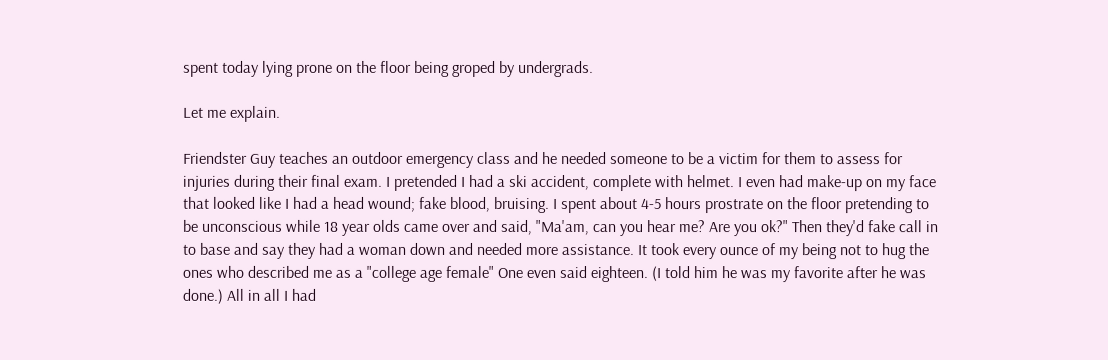spent today lying prone on the floor being groped by undergrads.

Let me explain.

Friendster Guy teaches an outdoor emergency class and he needed someone to be a victim for them to assess for injuries during their final exam. I pretended I had a ski accident, complete with helmet. I even had make-up on my face that looked like I had a head wound; fake blood, bruising. I spent about 4-5 hours prostrate on the floor pretending to be unconscious while 18 year olds came over and said, "Ma'am, can you hear me? Are you ok?" Then they'd fake call in to base and say they had a woman down and needed more assistance. It took every ounce of my being not to hug the ones who described me as a "college age female" One even said eighteen. (I told him he was my favorite after he was done.) All in all I had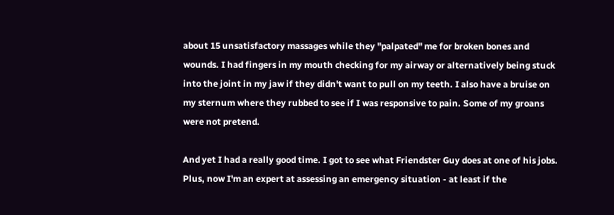about 15 unsatisfactory massages while they "palpated" me for broken bones and wounds. I had fingers in my mouth checking for my airway or alternatively being stuck into the joint in my jaw if they didn't want to pull on my teeth. I also have a bruise on my sternum where they rubbed to see if I was responsive to pain. Some of my groans were not pretend.

And yet I had a really good time. I got to see what Friendster Guy does at one of his jobs. Plus, now I'm an expert at assessing an emergency situation - at least if the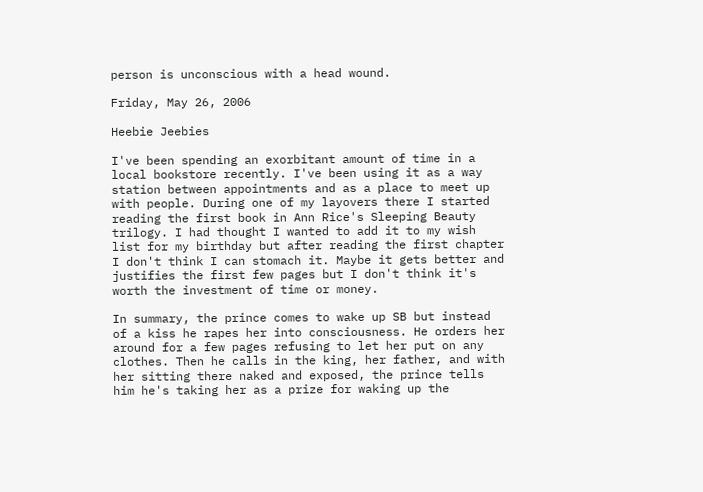person is unconscious with a head wound.

Friday, May 26, 2006

Heebie Jeebies

I've been spending an exorbitant amount of time in a local bookstore recently. I've been using it as a way station between appointments and as a place to meet up with people. During one of my layovers there I started reading the first book in Ann Rice's Sleeping Beauty trilogy. I had thought I wanted to add it to my wish list for my birthday but after reading the first chapter I don't think I can stomach it. Maybe it gets better and justifies the first few pages but I don't think it's worth the investment of time or money.

In summary, the prince comes to wake up SB but instead of a kiss he rapes her into consciousness. He orders her around for a few pages refusing to let her put on any clothes. Then he calls in the king, her father, and with her sitting there naked and exposed, the prince tells him he's taking her as a prize for waking up the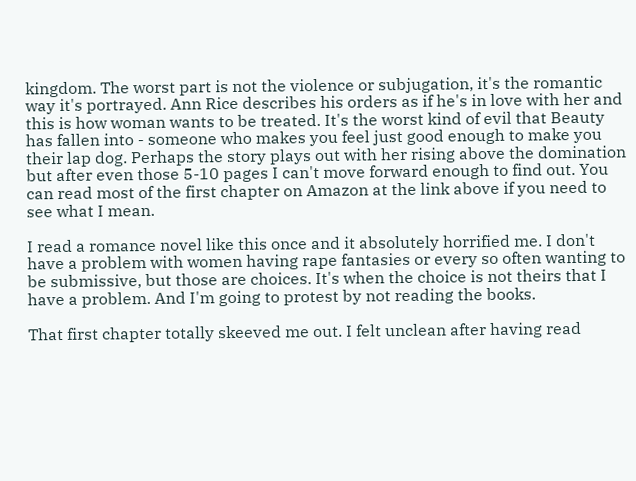kingdom. The worst part is not the violence or subjugation, it's the romantic way it's portrayed. Ann Rice describes his orders as if he's in love with her and this is how woman wants to be treated. It's the worst kind of evil that Beauty has fallen into - someone who makes you feel just good enough to make you their lap dog. Perhaps the story plays out with her rising above the domination but after even those 5-10 pages I can't move forward enough to find out. You can read most of the first chapter on Amazon at the link above if you need to see what I mean.

I read a romance novel like this once and it absolutely horrified me. I don't have a problem with women having rape fantasies or every so often wanting to be submissive, but those are choices. It's when the choice is not theirs that I have a problem. And I'm going to protest by not reading the books.

That first chapter totally skeeved me out. I felt unclean after having read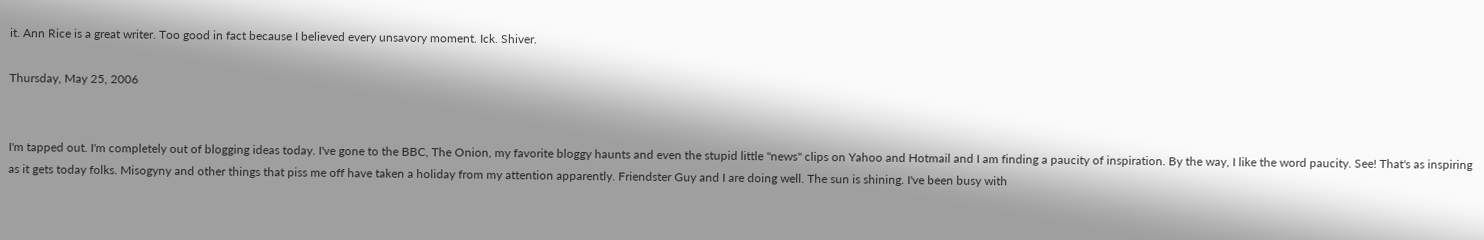it. Ann Rice is a great writer. Too good in fact because I believed every unsavory moment. Ick. Shiver.

Thursday, May 25, 2006


I'm tapped out. I'm completely out of blogging ideas today. I've gone to the BBC, The Onion, my favorite bloggy haunts and even the stupid little "news" clips on Yahoo and Hotmail and I am finding a paucity of inspiration. By the way, I like the word paucity. See! That's as inspiring as it gets today folks. Misogyny and other things that piss me off have taken a holiday from my attention apparently. Friendster Guy and I are doing well. The sun is shining. I've been busy with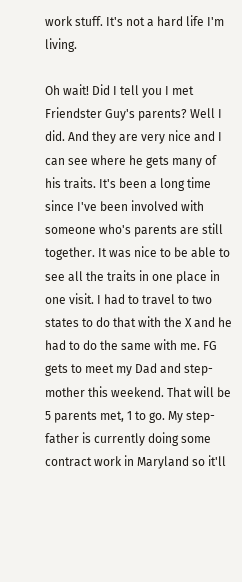work stuff. It's not a hard life I'm living.

Oh wait! Did I tell you I met Friendster Guy's parents? Well I did. And they are very nice and I can see where he gets many of his traits. It's been a long time since I've been involved with someone who's parents are still together. It was nice to be able to see all the traits in one place in one visit. I had to travel to two states to do that with the X and he had to do the same with me. FG gets to meet my Dad and step-mother this weekend. That will be 5 parents met, 1 to go. My step-father is currently doing some contract work in Maryland so it'll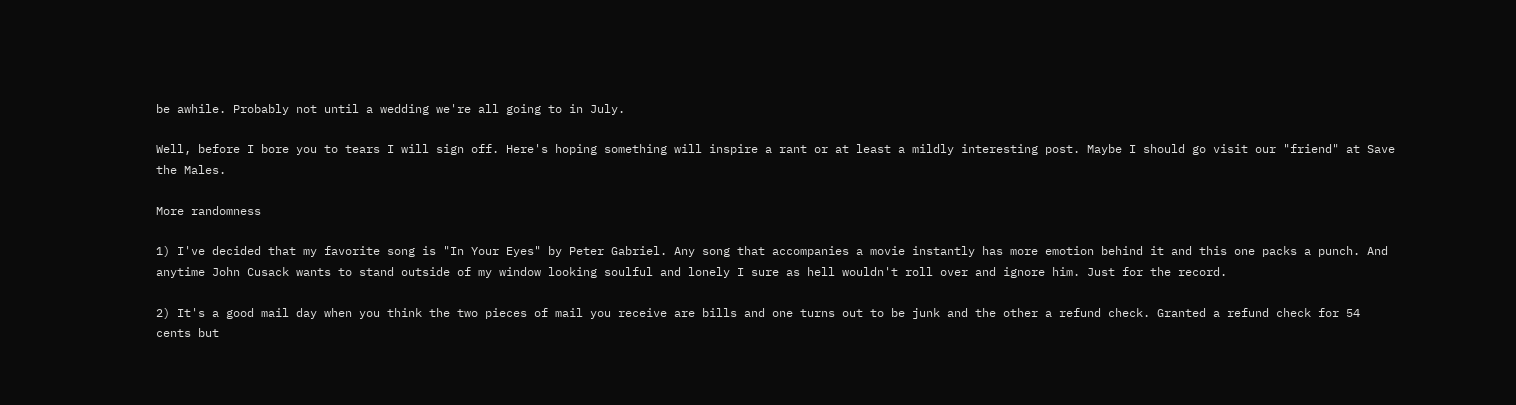be awhile. Probably not until a wedding we're all going to in July.

Well, before I bore you to tears I will sign off. Here's hoping something will inspire a rant or at least a mildly interesting post. Maybe I should go visit our "friend" at Save the Males.

More randomness

1) I've decided that my favorite song is "In Your Eyes" by Peter Gabriel. Any song that accompanies a movie instantly has more emotion behind it and this one packs a punch. And anytime John Cusack wants to stand outside of my window looking soulful and lonely I sure as hell wouldn't roll over and ignore him. Just for the record.

2) It's a good mail day when you think the two pieces of mail you receive are bills and one turns out to be junk and the other a refund check. Granted a refund check for 54 cents but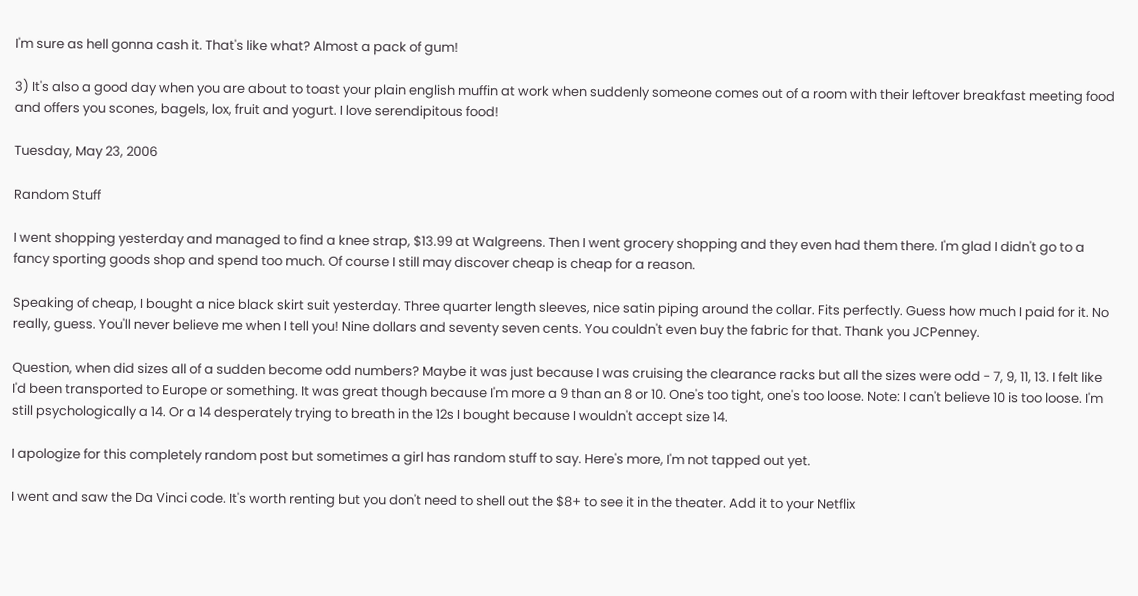I'm sure as hell gonna cash it. That's like what? Almost a pack of gum!

3) It's also a good day when you are about to toast your plain english muffin at work when suddenly someone comes out of a room with their leftover breakfast meeting food and offers you scones, bagels, lox, fruit and yogurt. I love serendipitous food!

Tuesday, May 23, 2006

Random Stuff

I went shopping yesterday and managed to find a knee strap, $13.99 at Walgreens. Then I went grocery shopping and they even had them there. I'm glad I didn't go to a fancy sporting goods shop and spend too much. Of course I still may discover cheap is cheap for a reason.

Speaking of cheap, I bought a nice black skirt suit yesterday. Three quarter length sleeves, nice satin piping around the collar. Fits perfectly. Guess how much I paid for it. No really, guess. You'll never believe me when I tell you! Nine dollars and seventy seven cents. You couldn't even buy the fabric for that. Thank you JCPenney.

Question, when did sizes all of a sudden become odd numbers? Maybe it was just because I was cruising the clearance racks but all the sizes were odd - 7, 9, 11, 13. I felt like I'd been transported to Europe or something. It was great though because I'm more a 9 than an 8 or 10. One's too tight, one's too loose. Note: I can't believe 10 is too loose. I'm still psychologically a 14. Or a 14 desperately trying to breath in the 12s I bought because I wouldn't accept size 14.

I apologize for this completely random post but sometimes a girl has random stuff to say. Here's more, I'm not tapped out yet.

I went and saw the Da Vinci code. It's worth renting but you don't need to shell out the $8+ to see it in the theater. Add it to your Netflix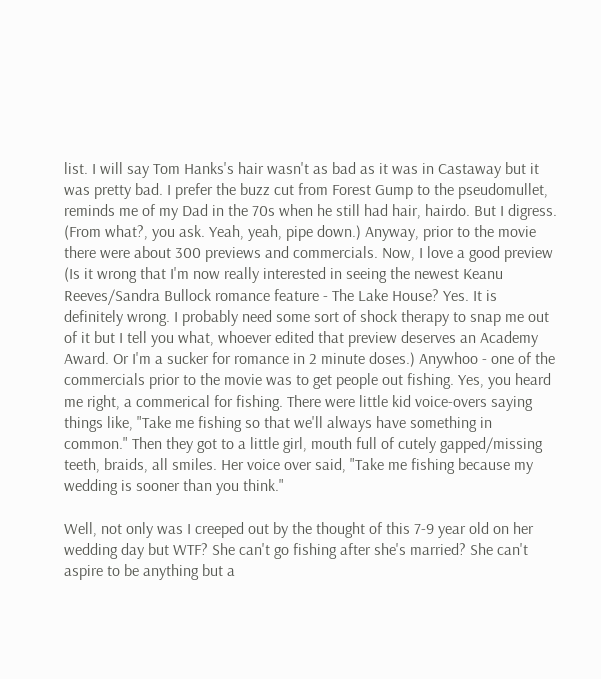list. I will say Tom Hanks's hair wasn't as bad as it was in Castaway but it was pretty bad. I prefer the buzz cut from Forest Gump to the pseudomullet, reminds me of my Dad in the 70s when he still had hair, hairdo. But I digress. (From what?, you ask. Yeah, yeah, pipe down.) Anyway, prior to the movie there were about 300 previews and commercials. Now, I love a good preview (Is it wrong that I'm now really interested in seeing the newest Keanu Reeves/Sandra Bullock romance feature - The Lake House? Yes. It is definitely wrong. I probably need some sort of shock therapy to snap me out of it but I tell you what, whoever edited that preview deserves an Academy Award. Or I'm a sucker for romance in 2 minute doses.) Anywhoo - one of the commercials prior to the movie was to get people out fishing. Yes, you heard me right, a commerical for fishing. There were little kid voice-overs saying things like, "Take me fishing so that we'll always have something in common." Then they got to a little girl, mouth full of cutely gapped/missing teeth, braids, all smiles. Her voice over said, "Take me fishing because my wedding is sooner than you think."

Well, not only was I creeped out by the thought of this 7-9 year old on her wedding day but WTF? She can't go fishing after she's married? She can't aspire to be anything but a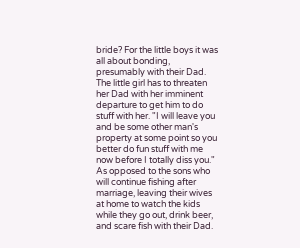bride? For the little boys it was all about bonding, presumably with their Dad. The little girl has to threaten her Dad with her imminent departure to get him to do stuff with her. "I will leave you and be some other man's property at some point so you better do fun stuff with me now before I totally diss you." As opposed to the sons who will continue fishing after marriage, leaving their wives at home to watch the kids while they go out, drink beer, and scare fish with their Dad.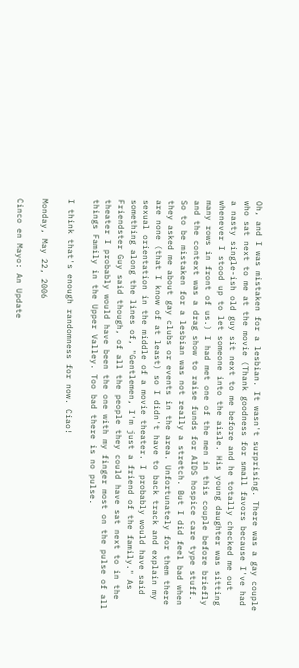Oh, and I was mistaken for a lesbian. It wasn't surprising. There was a gay couple who sat next to me at the movie (Thank goodness for small favors because I've had a nasty single-ish old guy sit next to me before and he totally checked me out whenever I stood up to let someone into the aisle. His young daughter was sitting many rows in front of us.) I had met one of the men in this couple before briefly and the context was a drag show to raise funds for AIDS hospice care type stuff. So to be mistaken for a lesbian was not really a stretch. But I did feel bad when they asked me about gay clubs or events in the area. Unfortunately for them there are none (that I know of at least) so I didn't have to back track and explain my sexual orientation in the middle of a movie theater. I probably would have said something along the lines of, "Gentlemen, I'm just a friend of the family." As Friendster Guy said though, of all the people they could have sat next to in the theater I probably would have been the one with my finger most on the pulse of all things Family in the Upper Valley. Too bad there is no pulse.

I think that's enough randomness for now. Ciao!

Monday, May 22, 2006

Cinco en Mayo: An Update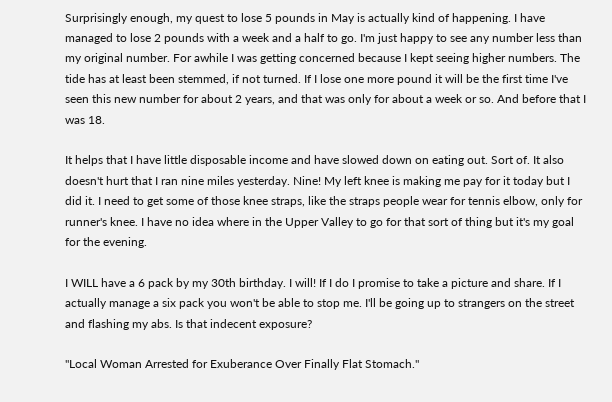Surprisingly enough, my quest to lose 5 pounds in May is actually kind of happening. I have managed to lose 2 pounds with a week and a half to go. I'm just happy to see any number less than my original number. For awhile I was getting concerned because I kept seeing higher numbers. The tide has at least been stemmed, if not turned. If I lose one more pound it will be the first time I've seen this new number for about 2 years, and that was only for about a week or so. And before that I was 18.

It helps that I have little disposable income and have slowed down on eating out. Sort of. It also doesn't hurt that I ran nine miles yesterday. Nine! My left knee is making me pay for it today but I did it. I need to get some of those knee straps, like the straps people wear for tennis elbow, only for runner's knee. I have no idea where in the Upper Valley to go for that sort of thing but it's my goal for the evening.

I WILL have a 6 pack by my 30th birthday. I will! If I do I promise to take a picture and share. If I actually manage a six pack you won't be able to stop me. I'll be going up to strangers on the street and flashing my abs. Is that indecent exposure?

"Local Woman Arrested for Exuberance Over Finally Flat Stomach."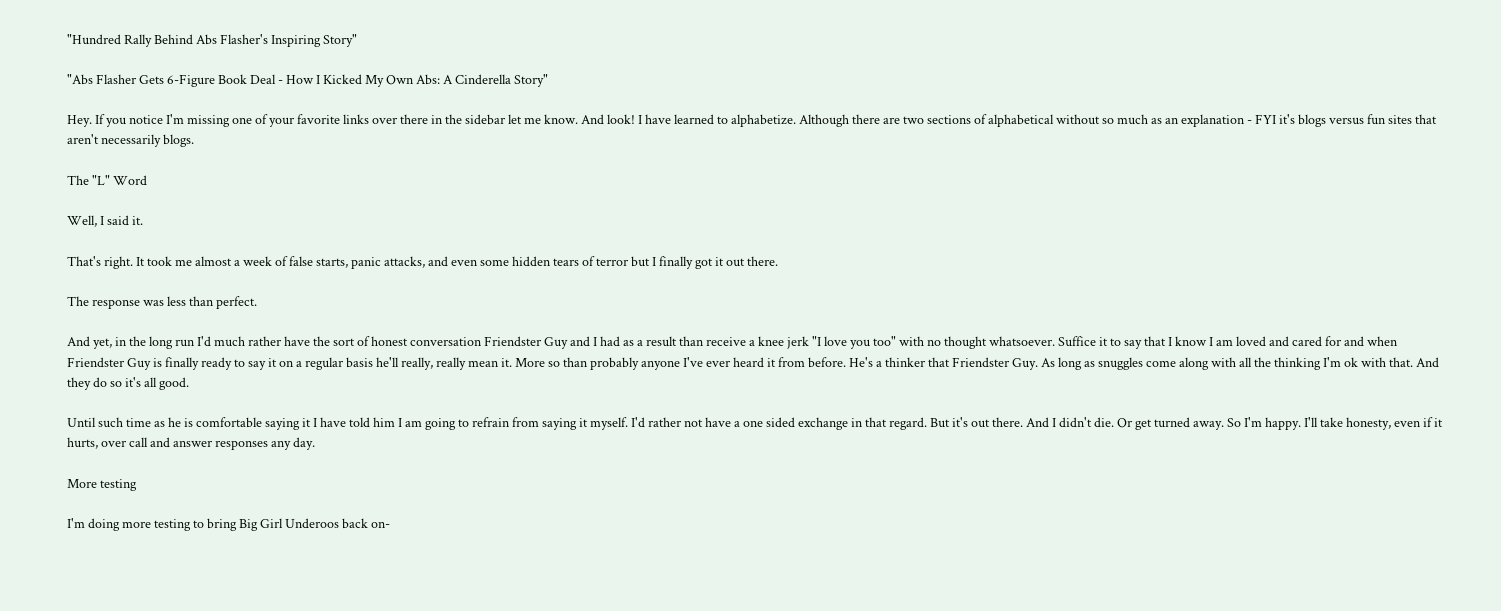"Hundred Rally Behind Abs Flasher's Inspiring Story"

"Abs Flasher Gets 6-Figure Book Deal - How I Kicked My Own Abs: A Cinderella Story"

Hey. If you notice I'm missing one of your favorite links over there in the sidebar let me know. And look! I have learned to alphabetize. Although there are two sections of alphabetical without so much as an explanation - FYI it's blogs versus fun sites that aren't necessarily blogs.

The "L" Word

Well, I said it.

That's right. It took me almost a week of false starts, panic attacks, and even some hidden tears of terror but I finally got it out there.

The response was less than perfect.

And yet, in the long run I'd much rather have the sort of honest conversation Friendster Guy and I had as a result than receive a knee jerk "I love you too" with no thought whatsoever. Suffice it to say that I know I am loved and cared for and when Friendster Guy is finally ready to say it on a regular basis he'll really, really mean it. More so than probably anyone I've ever heard it from before. He's a thinker that Friendster Guy. As long as snuggles come along with all the thinking I'm ok with that. And they do so it's all good.

Until such time as he is comfortable saying it I have told him I am going to refrain from saying it myself. I'd rather not have a one sided exchange in that regard. But it's out there. And I didn't die. Or get turned away. So I'm happy. I'll take honesty, even if it hurts, over call and answer responses any day.

More testing

I'm doing more testing to bring Big Girl Underoos back on-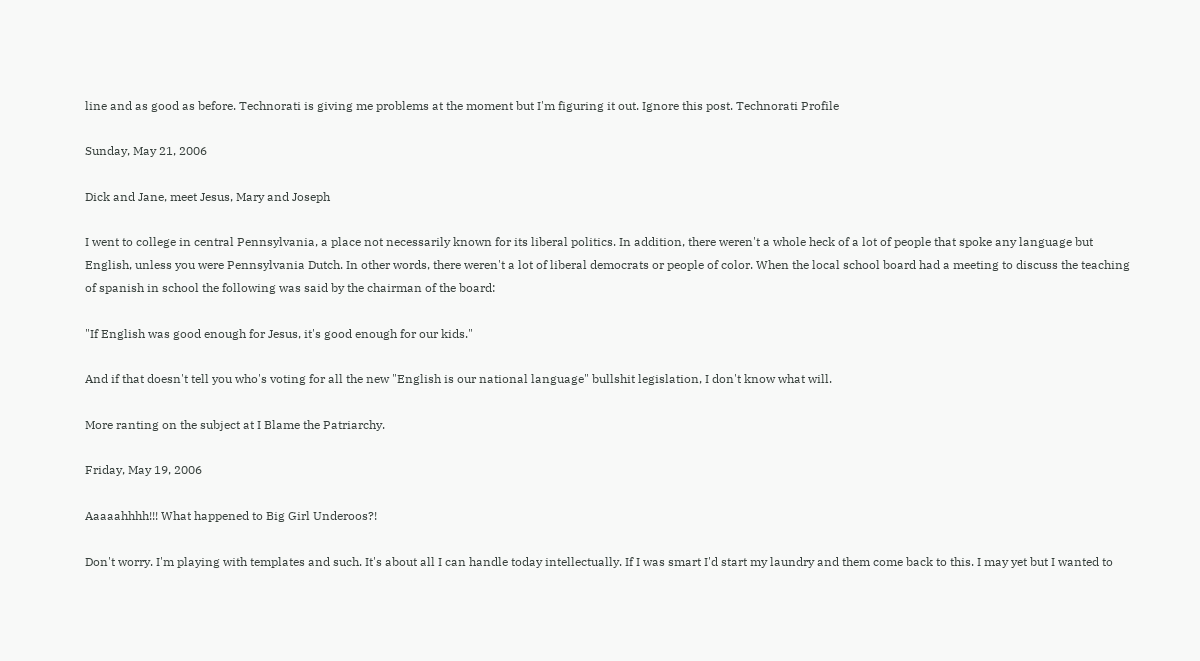line and as good as before. Technorati is giving me problems at the moment but I'm figuring it out. Ignore this post. Technorati Profile

Sunday, May 21, 2006

Dick and Jane, meet Jesus, Mary and Joseph

I went to college in central Pennsylvania, a place not necessarily known for its liberal politics. In addition, there weren't a whole heck of a lot of people that spoke any language but English, unless you were Pennsylvania Dutch. In other words, there weren't a lot of liberal democrats or people of color. When the local school board had a meeting to discuss the teaching of spanish in school the following was said by the chairman of the board:

"If English was good enough for Jesus, it's good enough for our kids."

And if that doesn't tell you who's voting for all the new "English is our national language" bullshit legislation, I don't know what will.

More ranting on the subject at I Blame the Patriarchy.

Friday, May 19, 2006

Aaaaahhhh!!! What happened to Big Girl Underoos?!

Don't worry. I'm playing with templates and such. It's about all I can handle today intellectually. If I was smart I'd start my laundry and them come back to this. I may yet but I wanted to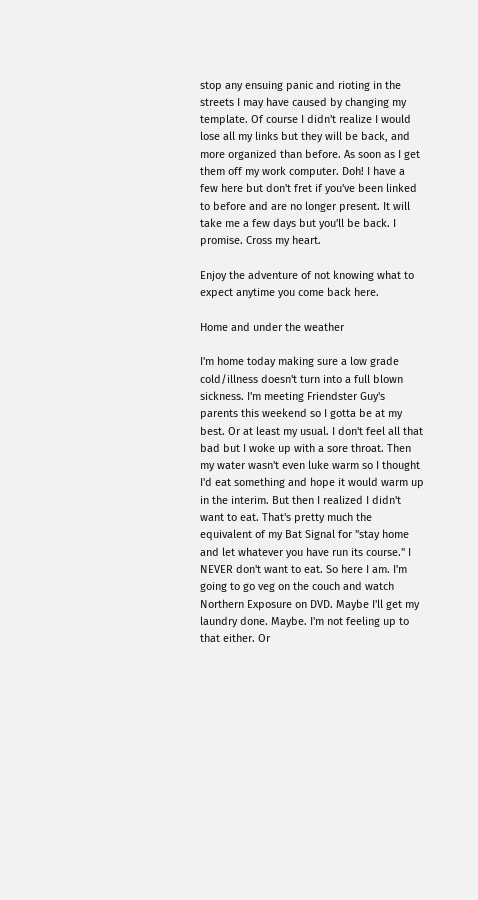stop any ensuing panic and rioting in the streets I may have caused by changing my template. Of course I didn't realize I would lose all my links but they will be back, and more organized than before. As soon as I get them off my work computer. Doh! I have a few here but don't fret if you've been linked to before and are no longer present. It will take me a few days but you'll be back. I promise. Cross my heart.

Enjoy the adventure of not knowing what to expect anytime you come back here.

Home and under the weather

I'm home today making sure a low grade cold/illness doesn't turn into a full blown sickness. I'm meeting Friendster Guy's parents this weekend so I gotta be at my best. Or at least my usual. I don't feel all that bad but I woke up with a sore throat. Then my water wasn't even luke warm so I thought I'd eat something and hope it would warm up in the interim. But then I realized I didn't want to eat. That's pretty much the equivalent of my Bat Signal for "stay home and let whatever you have run its course." I NEVER don't want to eat. So here I am. I'm going to go veg on the couch and watch Northern Exposure on DVD. Maybe I'll get my laundry done. Maybe. I'm not feeling up to that either. Or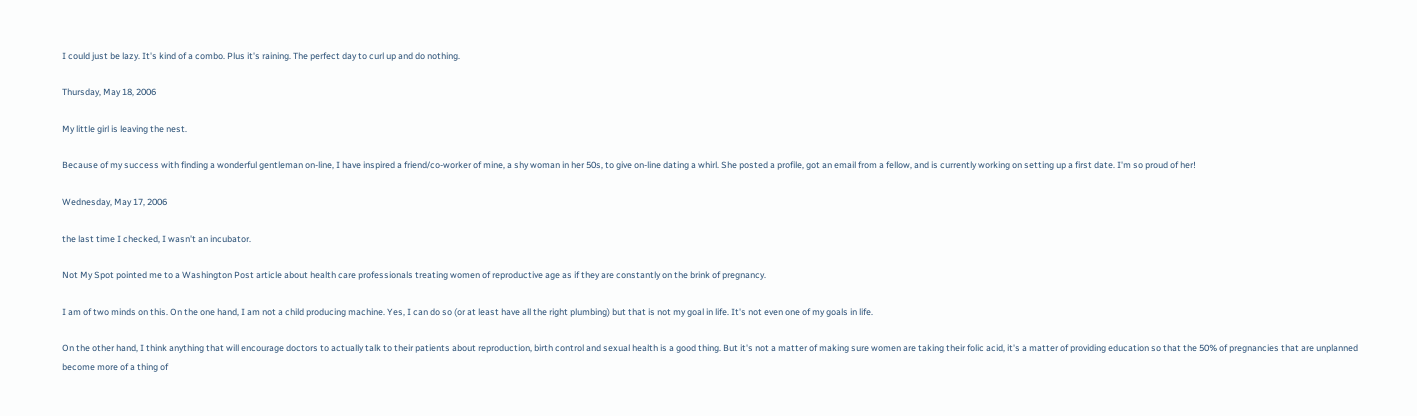I could just be lazy. It's kind of a combo. Plus it's raining. The perfect day to curl up and do nothing.

Thursday, May 18, 2006

My little girl is leaving the nest.

Because of my success with finding a wonderful gentleman on-line, I have inspired a friend/co-worker of mine, a shy woman in her 50s, to give on-line dating a whirl. She posted a profile, got an email from a fellow, and is currently working on setting up a first date. I'm so proud of her!

Wednesday, May 17, 2006

the last time I checked, I wasn't an incubator.

Not My Spot pointed me to a Washington Post article about health care professionals treating women of reproductive age as if they are constantly on the brink of pregnancy.

I am of two minds on this. On the one hand, I am not a child producing machine. Yes, I can do so (or at least have all the right plumbing) but that is not my goal in life. It's not even one of my goals in life.

On the other hand, I think anything that will encourage doctors to actually talk to their patients about reproduction, birth control and sexual health is a good thing. But it's not a matter of making sure women are taking their folic acid, it's a matter of providing education so that the 50% of pregnancies that are unplanned become more of a thing of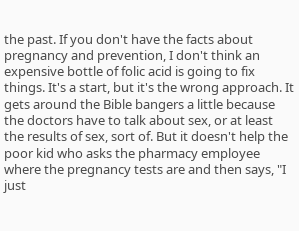the past. If you don't have the facts about pregnancy and prevention, I don't think an expensive bottle of folic acid is going to fix things. It's a start, but it's the wrong approach. It gets around the Bible bangers a little because the doctors have to talk about sex, or at least the results of sex, sort of. But it doesn't help the poor kid who asks the pharmacy employee where the pregnancy tests are and then says, "I just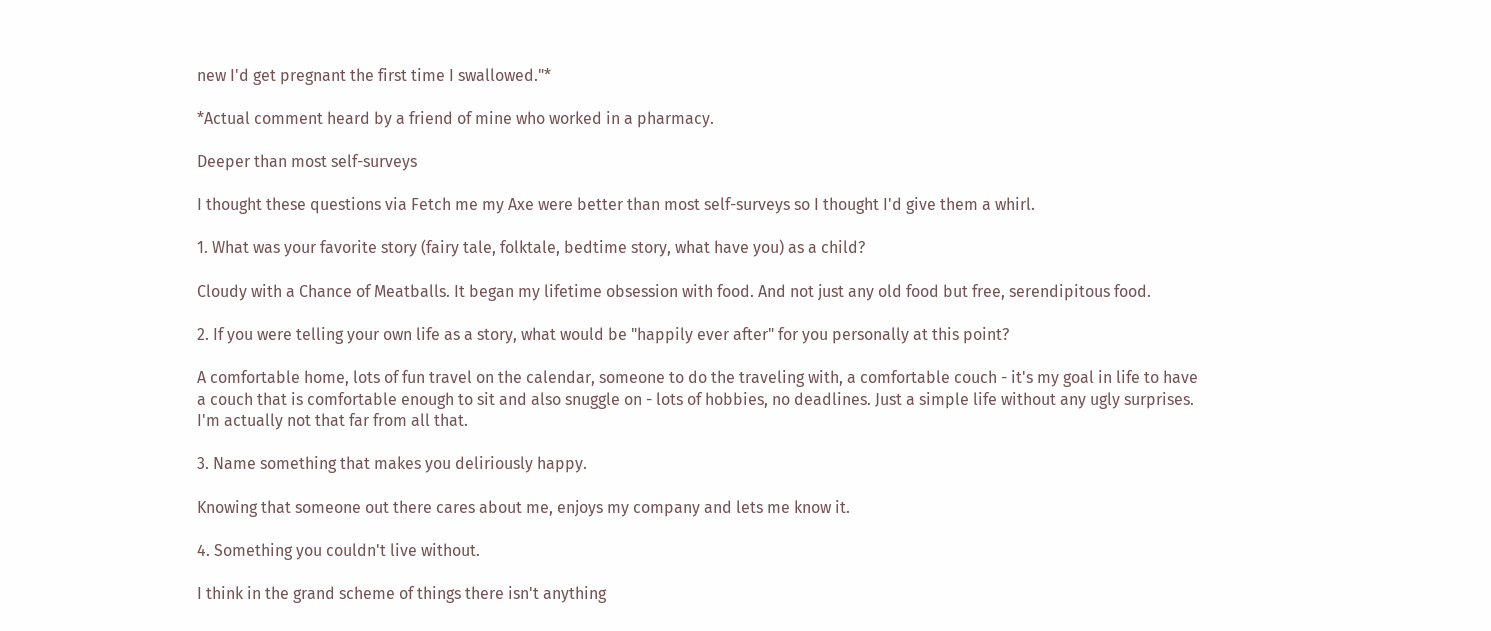new I'd get pregnant the first time I swallowed."*

*Actual comment heard by a friend of mine who worked in a pharmacy.

Deeper than most self-surveys

I thought these questions via Fetch me my Axe were better than most self-surveys so I thought I'd give them a whirl.

1. What was your favorite story (fairy tale, folktale, bedtime story, what have you) as a child?

Cloudy with a Chance of Meatballs. It began my lifetime obsession with food. And not just any old food but free, serendipitous food.

2. If you were telling your own life as a story, what would be "happily ever after" for you personally at this point?

A comfortable home, lots of fun travel on the calendar, someone to do the traveling with, a comfortable couch - it's my goal in life to have a couch that is comfortable enough to sit and also snuggle on - lots of hobbies, no deadlines. Just a simple life without any ugly surprises. I'm actually not that far from all that.

3. Name something that makes you deliriously happy.

Knowing that someone out there cares about me, enjoys my company and lets me know it.

4. Something you couldn't live without.

I think in the grand scheme of things there isn't anything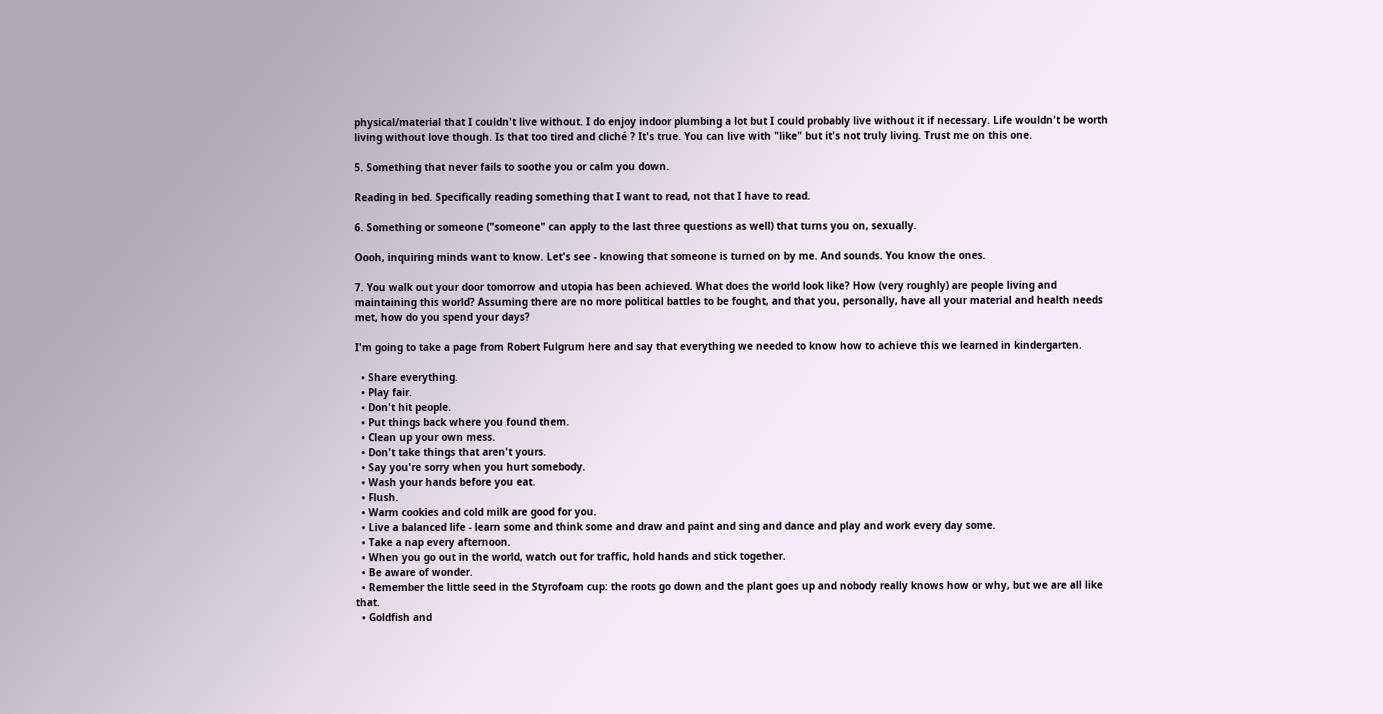physical/material that I couldn't live without. I do enjoy indoor plumbing a lot but I could probably live without it if necessary. Life wouldn't be worth living without love though. Is that too tired and cliché ? It's true. You can live with "like" but it's not truly living. Trust me on this one.

5. Something that never fails to soothe you or calm you down.

Reading in bed. Specifically reading something that I want to read, not that I have to read.

6. Something or someone ("someone" can apply to the last three questions as well) that turns you on, sexually.

Oooh, inquiring minds want to know. Let's see - knowing that someone is turned on by me. And sounds. You know the ones.

7. You walk out your door tomorrow and utopia has been achieved. What does the world look like? How (very roughly) are people living and maintaining this world? Assuming there are no more political battles to be fought, and that you, personally, have all your material and health needs met, how do you spend your days?

I'm going to take a page from Robert Fulgrum here and say that everything we needed to know how to achieve this we learned in kindergarten.

  • Share everything.
  • Play fair.
  • Don't hit people.
  • Put things back where you found them.
  • Clean up your own mess.
  • Don't take things that aren't yours.
  • Say you're sorry when you hurt somebody.
  • Wash your hands before you eat.
  • Flush.
  • Warm cookies and cold milk are good for you.
  • Live a balanced life - learn some and think some and draw and paint and sing and dance and play and work every day some.
  • Take a nap every afternoon.
  • When you go out in the world, watch out for traffic, hold hands and stick together.
  • Be aware of wonder.
  • Remember the little seed in the Styrofoam cup: the roots go down and the plant goes up and nobody really knows how or why, but we are all like that.
  • Goldfish and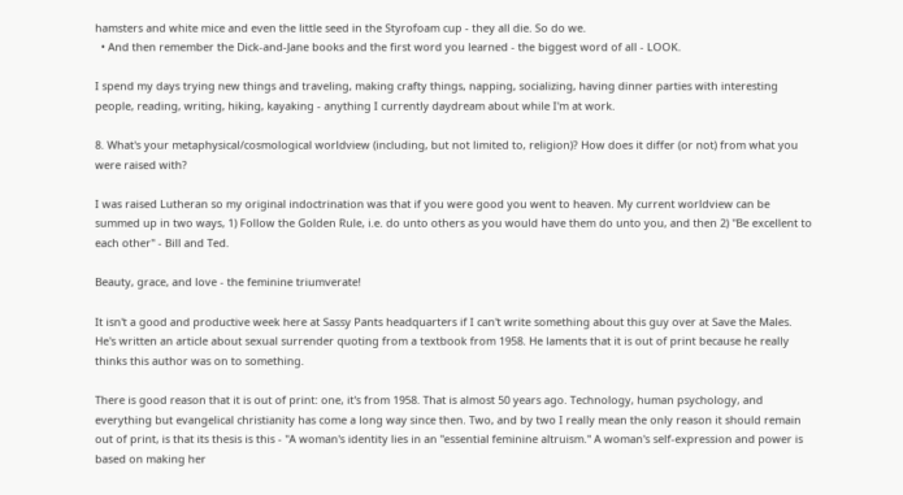hamsters and white mice and even the little seed in the Styrofoam cup - they all die. So do we.
  • And then remember the Dick-and-Jane books and the first word you learned - the biggest word of all - LOOK.

I spend my days trying new things and traveling, making crafty things, napping, socializing, having dinner parties with interesting people, reading, writing, hiking, kayaking - anything I currently daydream about while I'm at work.

8. What's your metaphysical/cosmological worldview (including, but not limited to, religion)? How does it differ (or not) from what you were raised with?

I was raised Lutheran so my original indoctrination was that if you were good you went to heaven. My current worldview can be summed up in two ways, 1) Follow the Golden Rule, i.e. do unto others as you would have them do unto you, and then 2) "Be excellent to each other" - Bill and Ted.

Beauty, grace, and love - the feminine triumverate!

It isn't a good and productive week here at Sassy Pants headquarters if I can't write something about this guy over at Save the Males. He's written an article about sexual surrender quoting from a textbook from 1958. He laments that it is out of print because he really thinks this author was on to something.

There is good reason that it is out of print: one, it's from 1958. That is almost 50 years ago. Technology, human psychology, and everything but evangelical christianity has come a long way since then. Two, and by two I really mean the only reason it should remain out of print, is that its thesis is this - "A woman's identity lies in an "essential feminine altruism." A woman's self-expression and power is based on making her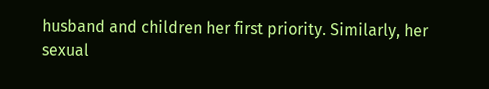husband and children her first priority. Similarly, her sexual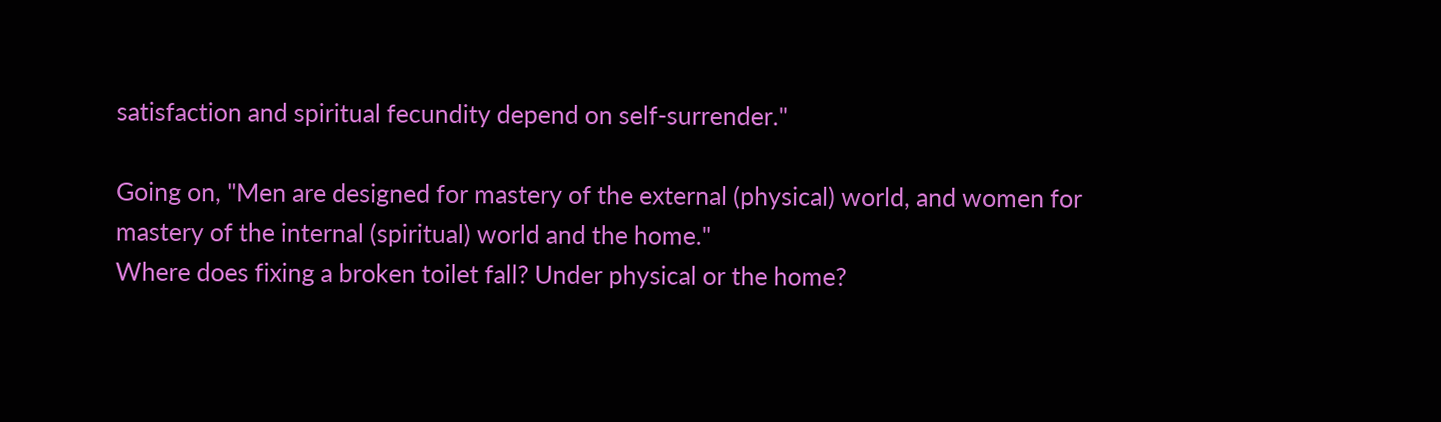satisfaction and spiritual fecundity depend on self-surrender."

Going on, "Men are designed for mastery of the external (physical) world, and women for mastery of the internal (spiritual) world and the home."
Where does fixing a broken toilet fall? Under physical or the home?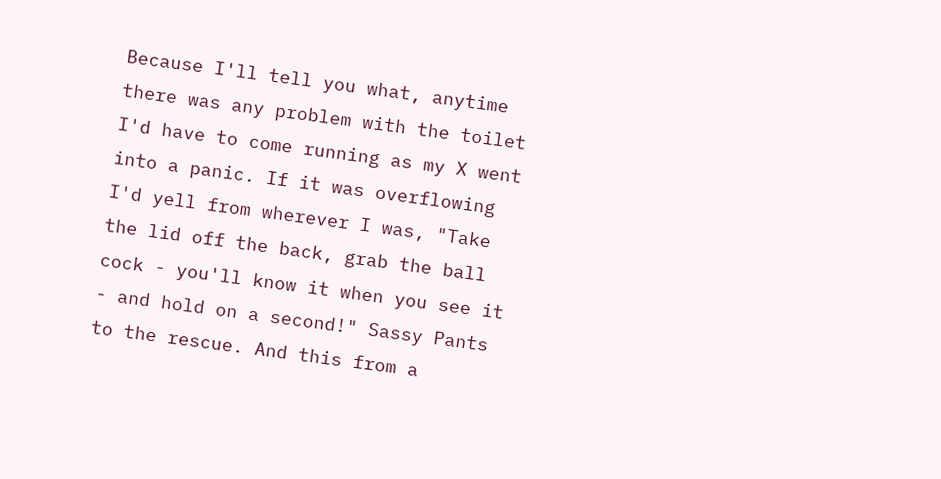Because I'll tell you what, anytime there was any problem with the toilet I'd have to come running as my X went into a panic. If it was overflowing I'd yell from wherever I was, "Take the lid off the back, grab the ball cock - you'll know it when you see it - and hold on a second!" Sassy Pants to the rescue. And this from a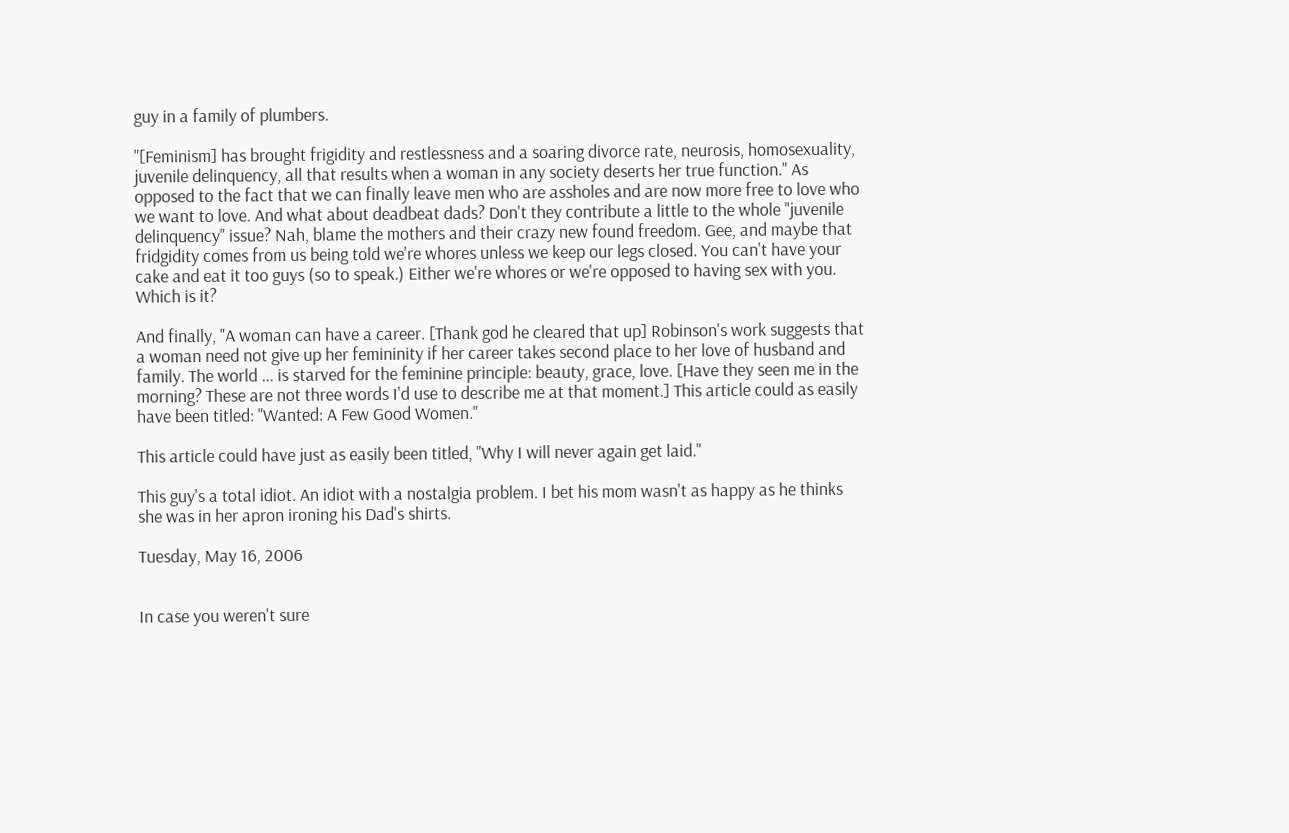guy in a family of plumbers.

"[Feminism] has brought frigidity and restlessness and a soaring divorce rate, neurosis, homosexuality, juvenile delinquency, all that results when a woman in any society deserts her true function." As opposed to the fact that we can finally leave men who are assholes and are now more free to love who we want to love. And what about deadbeat dads? Don't they contribute a little to the whole "juvenile delinquency" issue? Nah, blame the mothers and their crazy new found freedom. Gee, and maybe that fridgidity comes from us being told we're whores unless we keep our legs closed. You can't have your cake and eat it too guys (so to speak.) Either we're whores or we're opposed to having sex with you. Which is it?

And finally, "A woman can have a career. [Thank god he cleared that up] Robinson's work suggests that a woman need not give up her femininity if her career takes second place to her love of husband and family. The world ... is starved for the feminine principle: beauty, grace, love. [Have they seen me in the morning? These are not three words I'd use to describe me at that moment.] This article could as easily have been titled: "Wanted: A Few Good Women."

This article could have just as easily been titled, "Why I will never again get laid."

This guy's a total idiot. An idiot with a nostalgia problem. I bet his mom wasn't as happy as he thinks she was in her apron ironing his Dad's shirts.

Tuesday, May 16, 2006


In case you weren't sure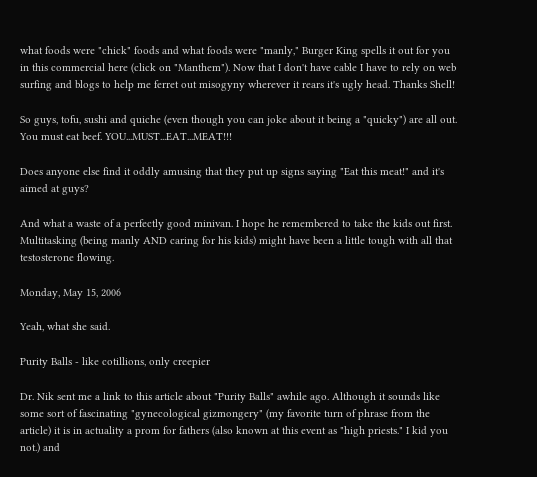what foods were "chick" foods and what foods were "manly," Burger King spells it out for you in this commercial here (click on "Manthem"). Now that I don't have cable I have to rely on web surfing and blogs to help me ferret out misogyny wherever it rears it's ugly head. Thanks Shell!

So guys, tofu, sushi and quiche (even though you can joke about it being a "quicky") are all out. You must eat beef. YOU...MUST...EAT...MEAT!!!

Does anyone else find it oddly amusing that they put up signs saying "Eat this meat!" and it's aimed at guys?

And what a waste of a perfectly good minivan. I hope he remembered to take the kids out first. Multitasking (being manly AND caring for his kids) might have been a little tough with all that testosterone flowing.

Monday, May 15, 2006

Yeah, what she said.

Purity Balls - like cotillions, only creepier

Dr. Nik sent me a link to this article about "Purity Balls" awhile ago. Although it sounds like some sort of fascinating "gynecological gizmongery" (my favorite turn of phrase from the article) it is in actuality a prom for fathers (also known at this event as "high priests." I kid you not.) and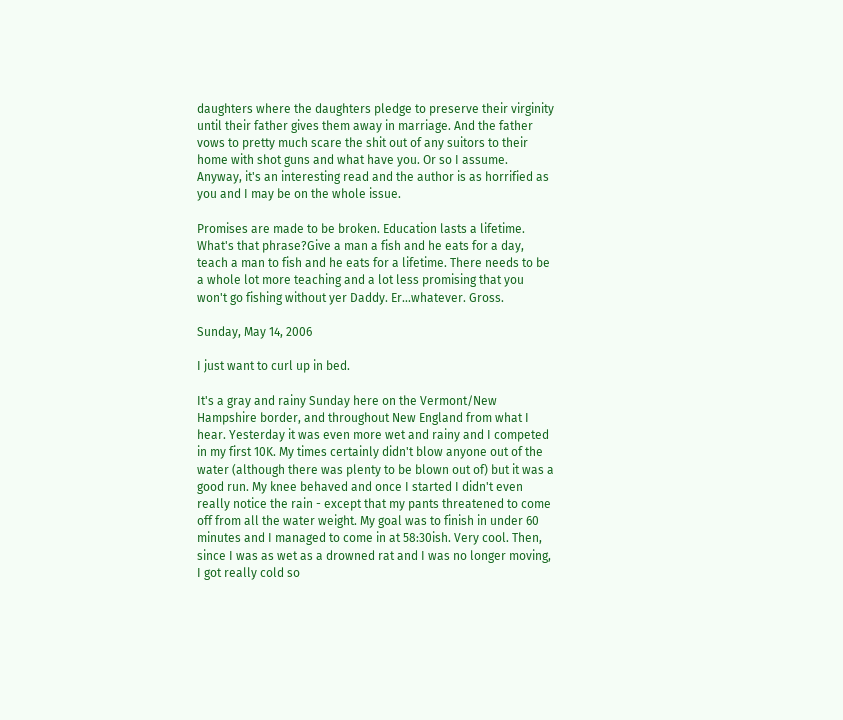daughters where the daughters pledge to preserve their virginity until their father gives them away in marriage. And the father vows to pretty much scare the shit out of any suitors to their home with shot guns and what have you. Or so I assume. Anyway, it's an interesting read and the author is as horrified as you and I may be on the whole issue.

Promises are made to be broken. Education lasts a lifetime. What's that phrase?Give a man a fish and he eats for a day, teach a man to fish and he eats for a lifetime. There needs to be a whole lot more teaching and a lot less promising that you won't go fishing without yer Daddy. Er...whatever. Gross.

Sunday, May 14, 2006

I just want to curl up in bed.

It's a gray and rainy Sunday here on the Vermont/New Hampshire border, and throughout New England from what I hear. Yesterday it was even more wet and rainy and I competed in my first 10K. My times certainly didn't blow anyone out of the water (although there was plenty to be blown out of) but it was a good run. My knee behaved and once I started I didn't even really notice the rain - except that my pants threatened to come off from all the water weight. My goal was to finish in under 60 minutes and I managed to come in at 58:30ish. Very cool. Then, since I was as wet as a drowned rat and I was no longer moving, I got really cold so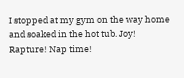I stopped at my gym on the way home and soaked in the hot tub. Joy! Rapture! Nap time!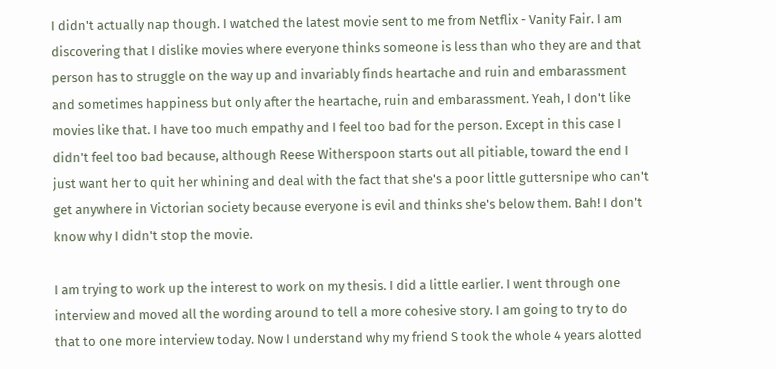I didn't actually nap though. I watched the latest movie sent to me from Netflix - Vanity Fair. I am discovering that I dislike movies where everyone thinks someone is less than who they are and that person has to struggle on the way up and invariably finds heartache and ruin and embarassment and sometimes happiness but only after the heartache, ruin and embarassment. Yeah, I don't like movies like that. I have too much empathy and I feel too bad for the person. Except in this case I didn't feel too bad because, although Reese Witherspoon starts out all pitiable, toward the end I just want her to quit her whining and deal with the fact that she's a poor little guttersnipe who can't get anywhere in Victorian society because everyone is evil and thinks she's below them. Bah! I don't know why I didn't stop the movie.

I am trying to work up the interest to work on my thesis. I did a little earlier. I went through one interview and moved all the wording around to tell a more cohesive story. I am going to try to do that to one more interview today. Now I understand why my friend S took the whole 4 years alotted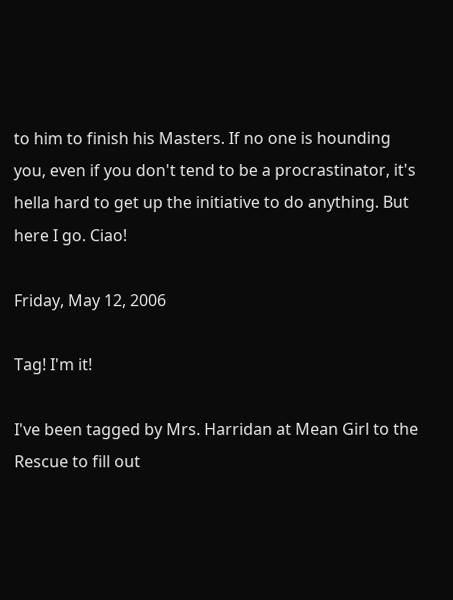to him to finish his Masters. If no one is hounding you, even if you don't tend to be a procrastinator, it's hella hard to get up the initiative to do anything. But here I go. Ciao!

Friday, May 12, 2006

Tag! I'm it!

I've been tagged by Mrs. Harridan at Mean Girl to the Rescue to fill out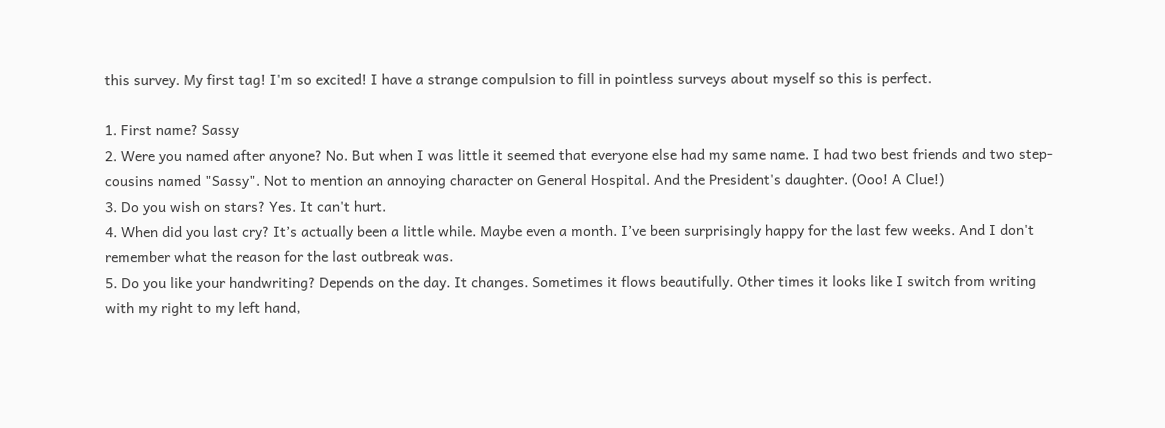this survey. My first tag! I'm so excited! I have a strange compulsion to fill in pointless surveys about myself so this is perfect.

1. First name? Sassy
2. Were you named after anyone? No. But when I was little it seemed that everyone else had my same name. I had two best friends and two step-cousins named "Sassy". Not to mention an annoying character on General Hospital. And the President's daughter. (Ooo! A Clue!)
3. Do you wish on stars? Yes. It can't hurt.
4. When did you last cry? It’s actually been a little while. Maybe even a month. I’ve been surprisingly happy for the last few weeks. And I don't remember what the reason for the last outbreak was.
5. Do you like your handwriting? Depends on the day. It changes. Sometimes it flows beautifully. Other times it looks like I switch from writing with my right to my left hand,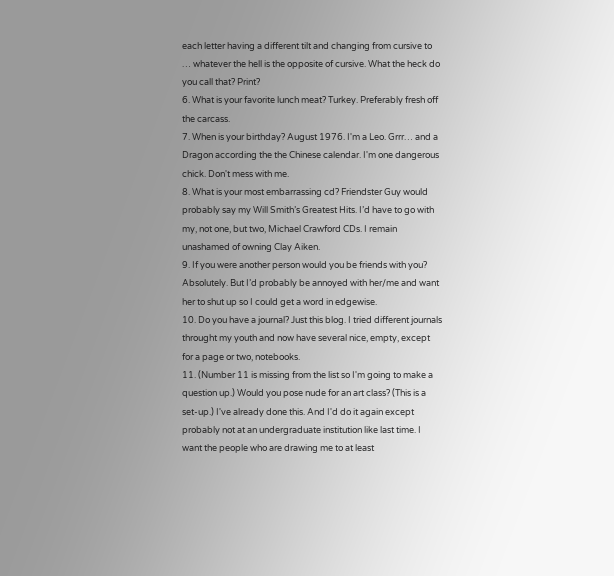each letter having a different tilt and changing from cursive to … whatever the hell is the opposite of cursive. What the heck do you call that? Print?
6. What is your favorite lunch meat? Turkey. Preferably fresh off the carcass.
7. When is your birthday? August 1976. I'm a Leo. Grrr… and a Dragon according the the Chinese calendar. I'm one dangerous chick. Don't mess with me.
8. What is your most embarrassing cd? Friendster Guy would probably say my Will Smith’s Greatest Hits. I’d have to go with my, not one, but two, Michael Crawford CDs. I remain unashamed of owning Clay Aiken.
9. If you were another person would you be friends with you? Absolutely. But I’d probably be annoyed with her/me and want her to shut up so I could get a word in edgewise.
10. Do you have a journal? Just this blog. I tried different journals throught my youth and now have several nice, empty, except for a page or two, notebooks.
11. (Number 11 is missing from the list so I'm going to make a question up.) Would you pose nude for an art class? (This is a set-up.) I've already done this. And I'd do it again except probably not at an undergraduate institution like last time. I want the people who are drawing me to at least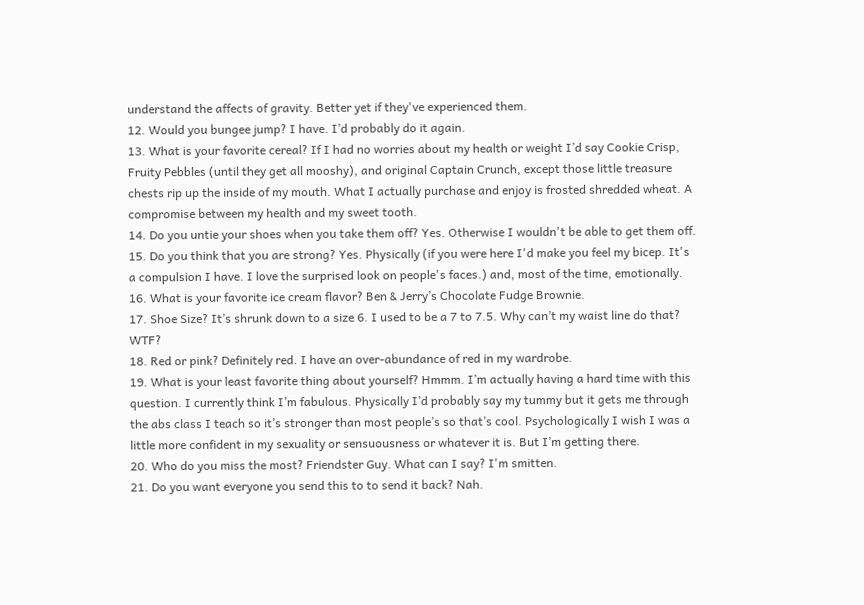understand the affects of gravity. Better yet if they've experienced them.
12. Would you bungee jump? I have. I’d probably do it again.
13. What is your favorite cereal? If I had no worries about my health or weight I’d say Cookie Crisp, Fruity Pebbles (until they get all mooshy), and original Captain Crunch, except those little treasure chests rip up the inside of my mouth. What I actually purchase and enjoy is frosted shredded wheat. A compromise between my health and my sweet tooth.
14. Do you untie your shoes when you take them off? Yes. Otherwise I wouldn't be able to get them off.
15. Do you think that you are strong? Yes. Physically (if you were here I'd make you feel my bicep. It's a compulsion I have. I love the surprised look on people's faces.) and, most of the time, emotionally.
16. What is your favorite ice cream flavor? Ben & Jerry’s Chocolate Fudge Brownie.
17. Shoe Size? It’s shrunk down to a size 6. I used to be a 7 to 7.5. Why can’t my waist line do that? WTF?
18. Red or pink? Definitely red. I have an over-abundance of red in my wardrobe.
19. What is your least favorite thing about yourself? Hmmm. I’m actually having a hard time with this question. I currently think I’m fabulous. Physically I’d probably say my tummy but it gets me through the abs class I teach so it’s stronger than most people’s so that’s cool. Psychologically I wish I was a little more confident in my sexuality or sensuousness or whatever it is. But I’m getting there.
20. Who do you miss the most? Friendster Guy. What can I say? I'm smitten.
21. Do you want everyone you send this to to send it back? Nah.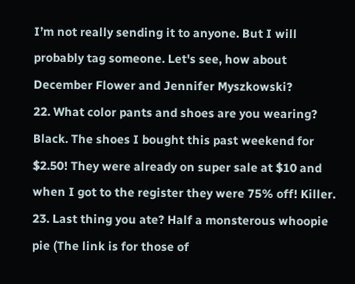I’m not really sending it to anyone. But I will probably tag someone. Let's see, how about December Flower and Jennifer Myszkowski?
22. What color pants and shoes are you wearing? Black. The shoes I bought this past weekend for $2.50! They were already on super sale at $10 and when I got to the register they were 75% off! Killer.
23. Last thing you ate? Half a monsterous whoopie pie (The link is for those of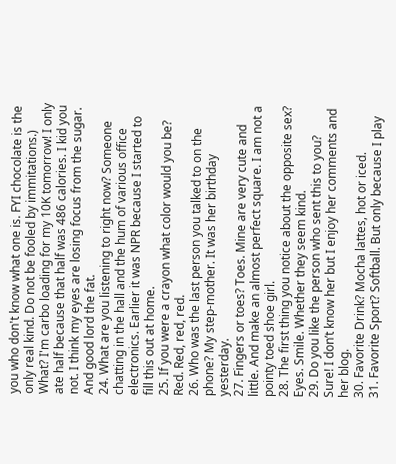you who don't know what one is. FYI chocolate is the only real kind. Do not be fooled by immitations.) What? I'm carbo loading for my 10K tomorrow! I only ate half because that half was 486 calories. I kid you not. I think my eyes are losing focus from the sugar. And good lord the fat.
24. What are you listening to right now? Someone chatting in the hall and the hum of various office electronics. Earlier it was NPR because I started to fill this out at home.
25. If you were a crayon what color would you be? Red. Red, red, red.
26. Who was the last person you talked to on the phone? My step-mother. It was her birthday yesterday.
27. Fingers or toes? Toes. Mine are very cute and little. And make an almost perfect square. I am not a pointy toed shoe girl.
28. The first thing you notice about the opposite sex? Eyes. Smile. Whether they seem kind.
29. Do you like the person who sent this to you? Sure! I don’t know her but I enjoy her comments and her blog.
30. Favorite Drink? Mocha lattes, hot or iced.
31. Favorite Sport? Softball. But only because I play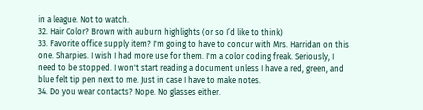in a league. Not to watch.
32. Hair Color? Brown with auburn highlights (or so I’d like to think)
33. Favorite office supply item? I'm going to have to concur with Mrs. Harridan on this one. Sharpies. I wish I had more use for them. I'm a color coding freak. Seriously, I need to be stopped. I won't start reading a document unless I have a red, green, and blue felt tip pen next to me. Just in case I have to make notes.
34. Do you wear contacts? Nope. No glasses either.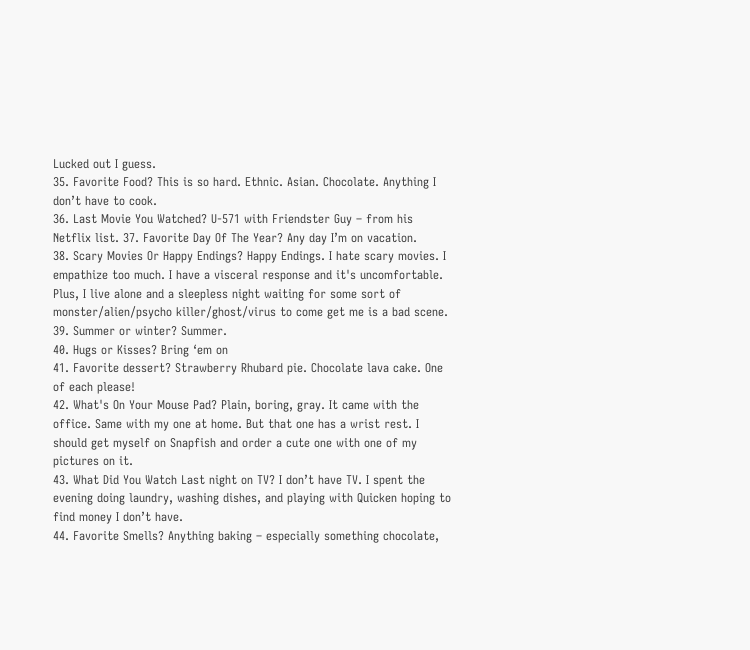Lucked out I guess.
35. Favorite Food? This is so hard. Ethnic. Asian. Chocolate. Anything I don’t have to cook.
36. Last Movie You Watched? U-571 with Friendster Guy – from his Netflix list. 37. Favorite Day Of The Year? Any day I’m on vacation.
38. Scary Movies Or Happy Endings? Happy Endings. I hate scary movies. I empathize too much. I have a visceral response and it's uncomfortable. Plus, I live alone and a sleepless night waiting for some sort of monster/alien/psycho killer/ghost/virus to come get me is a bad scene.
39. Summer or winter? Summer.
40. Hugs or Kisses? Bring ‘em on
41. Favorite dessert? Strawberry Rhubard pie. Chocolate lava cake. One of each please!
42. What's On Your Mouse Pad? Plain, boring, gray. It came with the office. Same with my one at home. But that one has a wrist rest. I should get myself on Snapfish and order a cute one with one of my pictures on it.
43. What Did You Watch Last night on TV? I don’t have TV. I spent the evening doing laundry, washing dishes, and playing with Quicken hoping to find money I don’t have.
44. Favorite Smells? Anything baking – especially something chocolate,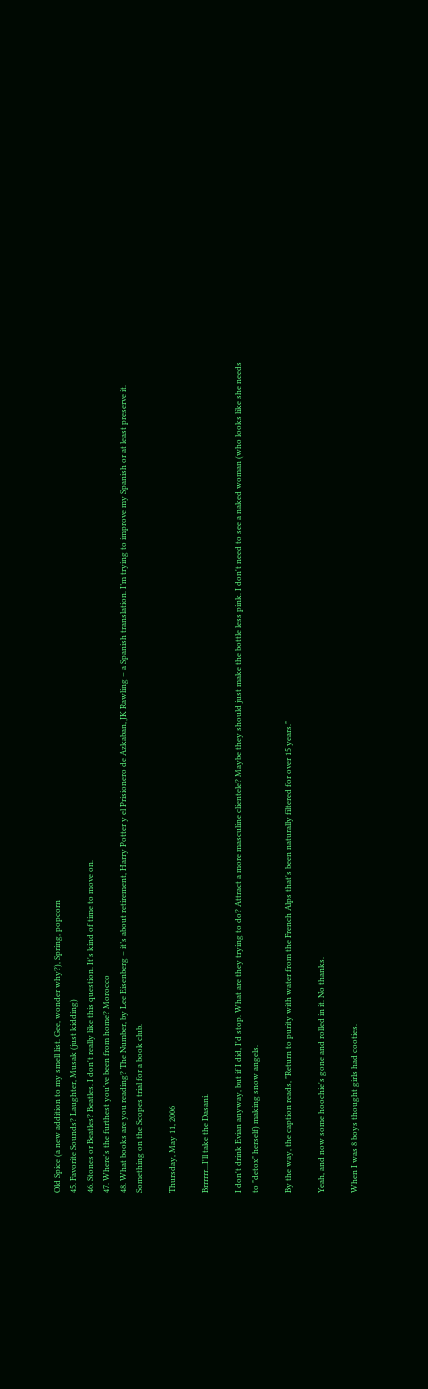Old Spice (a new addition to my smell list. Gee, wonder why?), Spring, popcorn
45. Favorite Sounds? Laughter, Musak (just kidding)
46. Stones or Beatles? Beatles. I don't really like this question. It's kind of time to move on.
47. Where's the furthest you've been from home? Morocco
48. What books are you reading? The Number, by Lee Eisenberg – it’s about retirement, Harry Potter y el Prisionero de Azkaban, JK Rawling – a Spanish translation. I’m trying to improve my Spanish or at least preserve it. Something on the Scopes trial for a book club.

Thursday, May 11, 2006

Brrrrrr...I'll take the Dasani.

I don't drink Evian anyway, but if I did, I'd stop. What are they trying to do? Attract a more masculine clientele? Maybe they should just make the bottle less pink. I don't need to see a naked woman (who looks like she needs to "detox" herself) making snow angels.

By the way, the caption reads, "Return to purity with water from the French Alps that's been naturally filtered for over 15 years."

Yeah, and now some hoochie's gone and rolled in it. No thanks.

When I was 8 boys thought girls had cooties.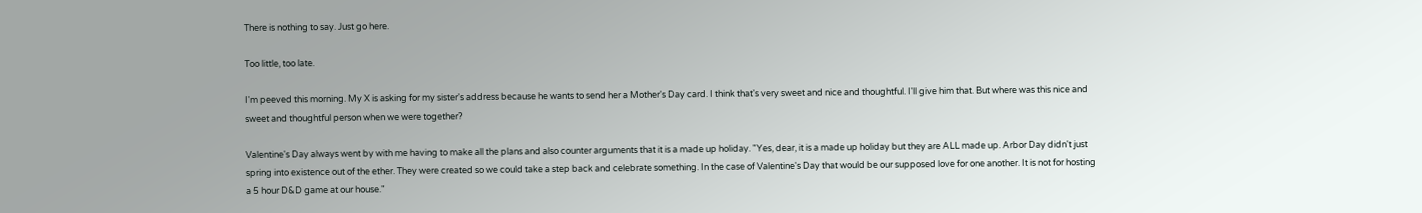There is nothing to say. Just go here.

Too little, too late.

I'm peeved this morning. My X is asking for my sister's address because he wants to send her a Mother's Day card. I think that's very sweet and nice and thoughtful. I'll give him that. But where was this nice and sweet and thoughtful person when we were together?

Valentine's Day always went by with me having to make all the plans and also counter arguments that it is a made up holiday. "Yes, dear, it is a made up holiday but they are ALL made up. Arbor Day didn't just spring into existence out of the ether. They were created so we could take a step back and celebrate something. In the case of Valentine's Day that would be our supposed love for one another. It is not for hosting a 5 hour D&D game at our house."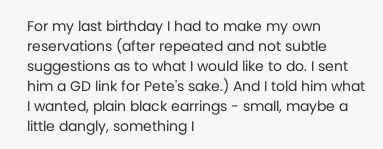For my last birthday I had to make my own reservations (after repeated and not subtle suggestions as to what I would like to do. I sent him a GD link for Pete's sake.) And I told him what I wanted, plain black earrings - small, maybe a little dangly, something I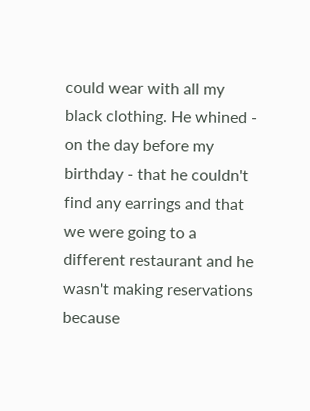could wear with all my black clothing. He whined - on the day before my birthday - that he couldn't find any earrings and that we were going to a different restaurant and he wasn't making reservations because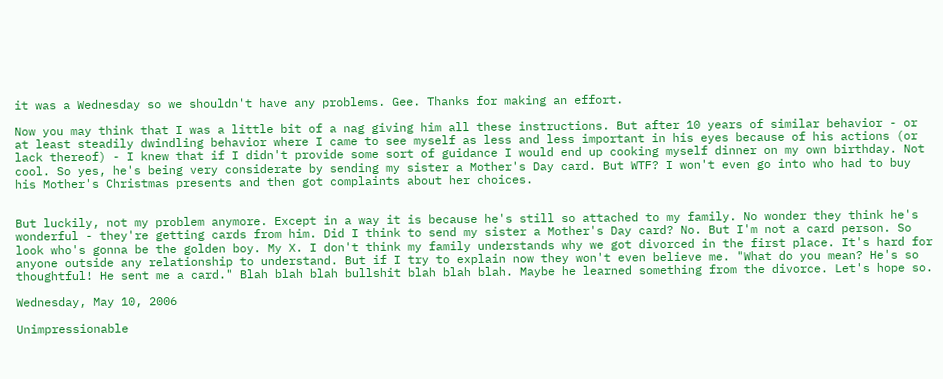it was a Wednesday so we shouldn't have any problems. Gee. Thanks for making an effort.

Now you may think that I was a little bit of a nag giving him all these instructions. But after 10 years of similar behavior - or at least steadily dwindling behavior where I came to see myself as less and less important in his eyes because of his actions (or lack thereof) - I knew that if I didn't provide some sort of guidance I would end up cooking myself dinner on my own birthday. Not cool. So yes, he's being very considerate by sending my sister a Mother's Day card. But WTF? I won't even go into who had to buy his Mother's Christmas presents and then got complaints about her choices.


But luckily, not my problem anymore. Except in a way it is because he's still so attached to my family. No wonder they think he's wonderful - they're getting cards from him. Did I think to send my sister a Mother's Day card? No. But I'm not a card person. So look who's gonna be the golden boy. My X. I don't think my family understands why we got divorced in the first place. It's hard for anyone outside any relationship to understand. But if I try to explain now they won't even believe me. "What do you mean? He's so thoughtful! He sent me a card." Blah blah blah bullshit blah blah blah. Maybe he learned something from the divorce. Let's hope so.

Wednesday, May 10, 2006

Unimpressionable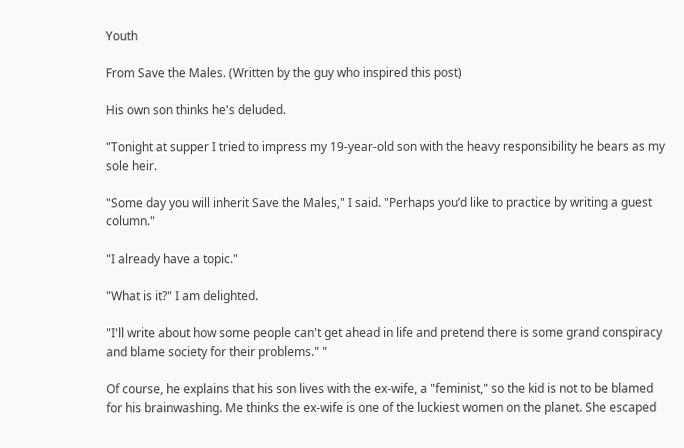Youth

From Save the Males. (Written by the guy who inspired this post)

His own son thinks he's deluded.

"Tonight at supper I tried to impress my 19-year-old son with the heavy responsibility he bears as my sole heir.

"Some day you will inherit Save the Males," I said. "Perhaps you’d like to practice by writing a guest column."

"I already have a topic."

"What is it?" I am delighted.

"I'll write about how some people can't get ahead in life and pretend there is some grand conspiracy and blame society for their problems." "

Of course, he explains that his son lives with the ex-wife, a "feminist," so the kid is not to be blamed for his brainwashing. Me thinks the ex-wife is one of the luckiest women on the planet. She escaped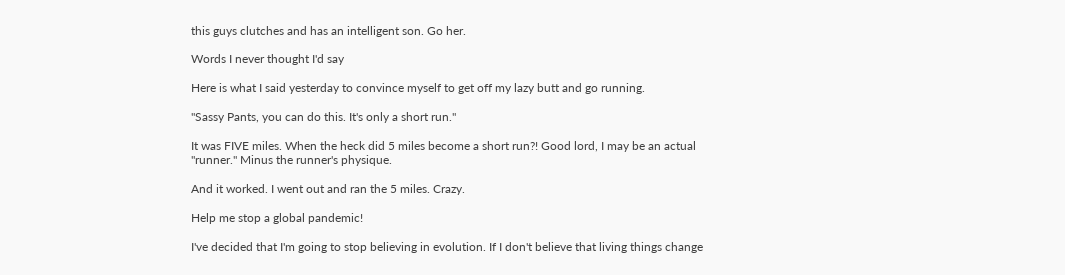this guys clutches and has an intelligent son. Go her.

Words I never thought I'd say

Here is what I said yesterday to convince myself to get off my lazy butt and go running.

"Sassy Pants, you can do this. It's only a short run."

It was FIVE miles. When the heck did 5 miles become a short run?! Good lord, I may be an actual "runner." Minus the runner's physique.

And it worked. I went out and ran the 5 miles. Crazy.

Help me stop a global pandemic!

I've decided that I'm going to stop believing in evolution. If I don't believe that living things change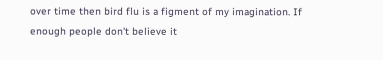over time then bird flu is a figment of my imagination. If enough people don't believe it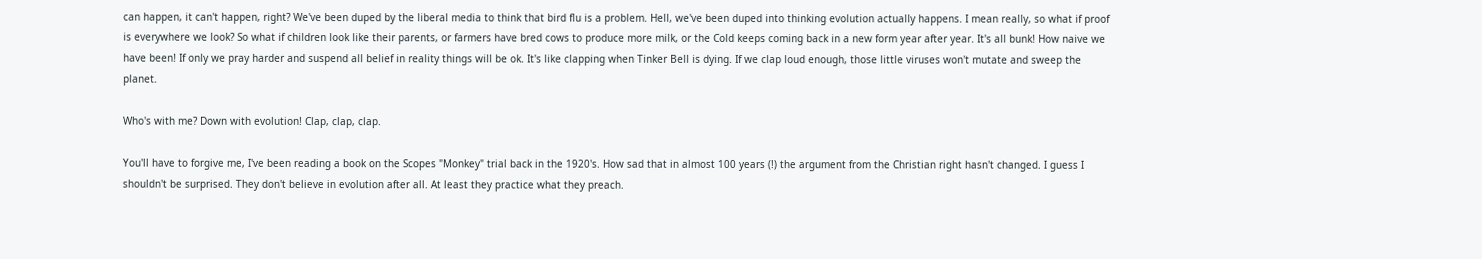can happen, it can't happen, right? We've been duped by the liberal media to think that bird flu is a problem. Hell, we've been duped into thinking evolution actually happens. I mean really, so what if proof is everywhere we look? So what if children look like their parents, or farmers have bred cows to produce more milk, or the Cold keeps coming back in a new form year after year. It's all bunk! How naive we have been! If only we pray harder and suspend all belief in reality things will be ok. It's like clapping when Tinker Bell is dying. If we clap loud enough, those little viruses won't mutate and sweep the planet.

Who's with me? Down with evolution! Clap, clap, clap.

You'll have to forgive me, I've been reading a book on the Scopes "Monkey" trial back in the 1920's. How sad that in almost 100 years (!) the argument from the Christian right hasn't changed. I guess I shouldn't be surprised. They don't believe in evolution after all. At least they practice what they preach.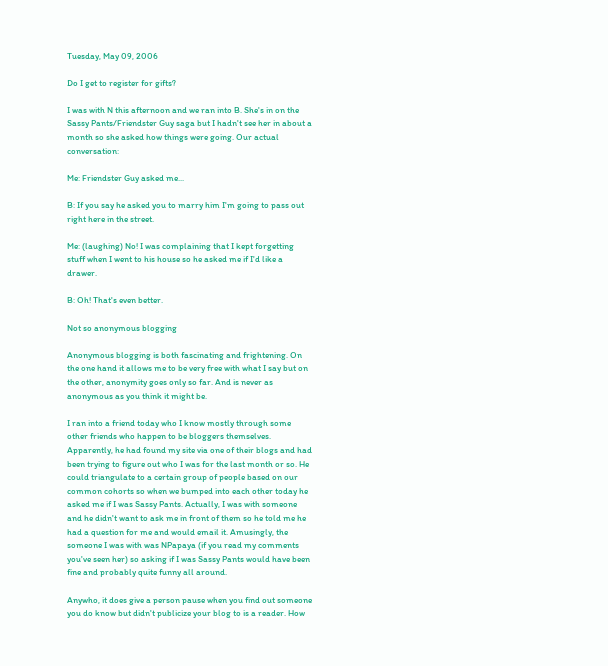Tuesday, May 09, 2006

Do I get to register for gifts?

I was with N this afternoon and we ran into B. She's in on the Sassy Pants/Friendster Guy saga but I hadn't see her in about a month so she asked how things were going. Our actual conversation:

Me: Friendster Guy asked me...

B: If you say he asked you to marry him I'm going to pass out right here in the street.

Me: (laughing) No! I was complaining that I kept forgetting stuff when I went to his house so he asked me if I'd like a drawer.

B: Oh! That's even better.

Not so anonymous blogging

Anonymous blogging is both fascinating and frightening. On the one hand it allows me to be very free with what I say but on the other, anonymity goes only so far. And is never as anonymous as you think it might be.

I ran into a friend today who I know mostly through some other friends who happen to be bloggers themselves. Apparently, he had found my site via one of their blogs and had been trying to figure out who I was for the last month or so. He could triangulate to a certain group of people based on our common cohorts so when we bumped into each other today he asked me if I was Sassy Pants. Actually, I was with someone and he didn't want to ask me in front of them so he told me he had a question for me and would email it. Amusingly, the someone I was with was NPapaya (if you read my comments you've seen her) so asking if I was Sassy Pants would have been fine and probably quite funny all around.

Anywho, it does give a person pause when you find out someone you do know but didn't publicize your blog to is a reader. How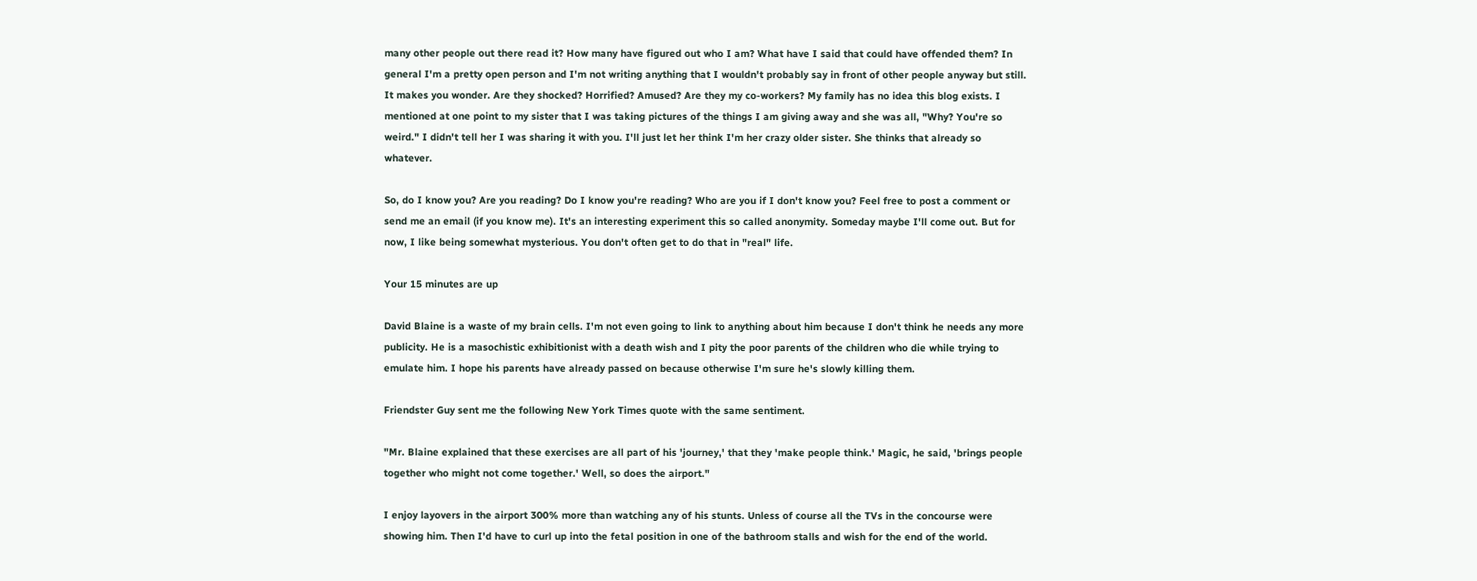many other people out there read it? How many have figured out who I am? What have I said that could have offended them? In general I'm a pretty open person and I'm not writing anything that I wouldn't probably say in front of other people anyway but still. It makes you wonder. Are they shocked? Horrified? Amused? Are they my co-workers? My family has no idea this blog exists. I mentioned at one point to my sister that I was taking pictures of the things I am giving away and she was all, "Why? You're so weird." I didn't tell her I was sharing it with you. I'll just let her think I'm her crazy older sister. She thinks that already so whatever.

So, do I know you? Are you reading? Do I know you're reading? Who are you if I don't know you? Feel free to post a comment or send me an email (if you know me). It's an interesting experiment this so called anonymity. Someday maybe I'll come out. But for now, I like being somewhat mysterious. You don't often get to do that in "real" life.

Your 15 minutes are up

David Blaine is a waste of my brain cells. I'm not even going to link to anything about him because I don't think he needs any more publicity. He is a masochistic exhibitionist with a death wish and I pity the poor parents of the children who die while trying to emulate him. I hope his parents have already passed on because otherwise I'm sure he's slowly killing them.

Friendster Guy sent me the following New York Times quote with the same sentiment.

"Mr. Blaine explained that these exercises are all part of his 'journey,' that they 'make people think.' Magic, he said, 'brings people together who might not come together.' Well, so does the airport."

I enjoy layovers in the airport 300% more than watching any of his stunts. Unless of course all the TVs in the concourse were showing him. Then I'd have to curl up into the fetal position in one of the bathroom stalls and wish for the end of the world.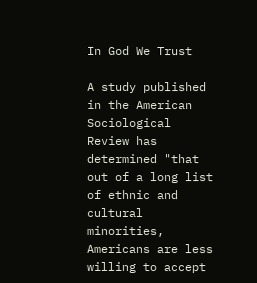In God We Trust

A study published in the American Sociological Review has determined "that out of a long list of ethnic and cultural minorities, Americans are less willing to accept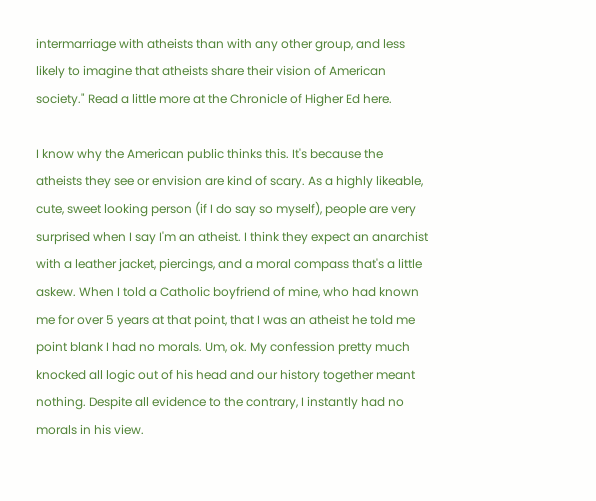intermarriage with atheists than with any other group, and less likely to imagine that atheists share their vision of American society." Read a little more at the Chronicle of Higher Ed here.

I know why the American public thinks this. It's because the atheists they see or envision are kind of scary. As a highly likeable, cute, sweet looking person (if I do say so myself), people are very surprised when I say I'm an atheist. I think they expect an anarchist with a leather jacket, piercings, and a moral compass that's a little askew. When I told a Catholic boyfriend of mine, who had known me for over 5 years at that point, that I was an atheist he told me point blank I had no morals. Um, ok. My confession pretty much knocked all logic out of his head and our history together meant nothing. Despite all evidence to the contrary, I instantly had no morals in his view.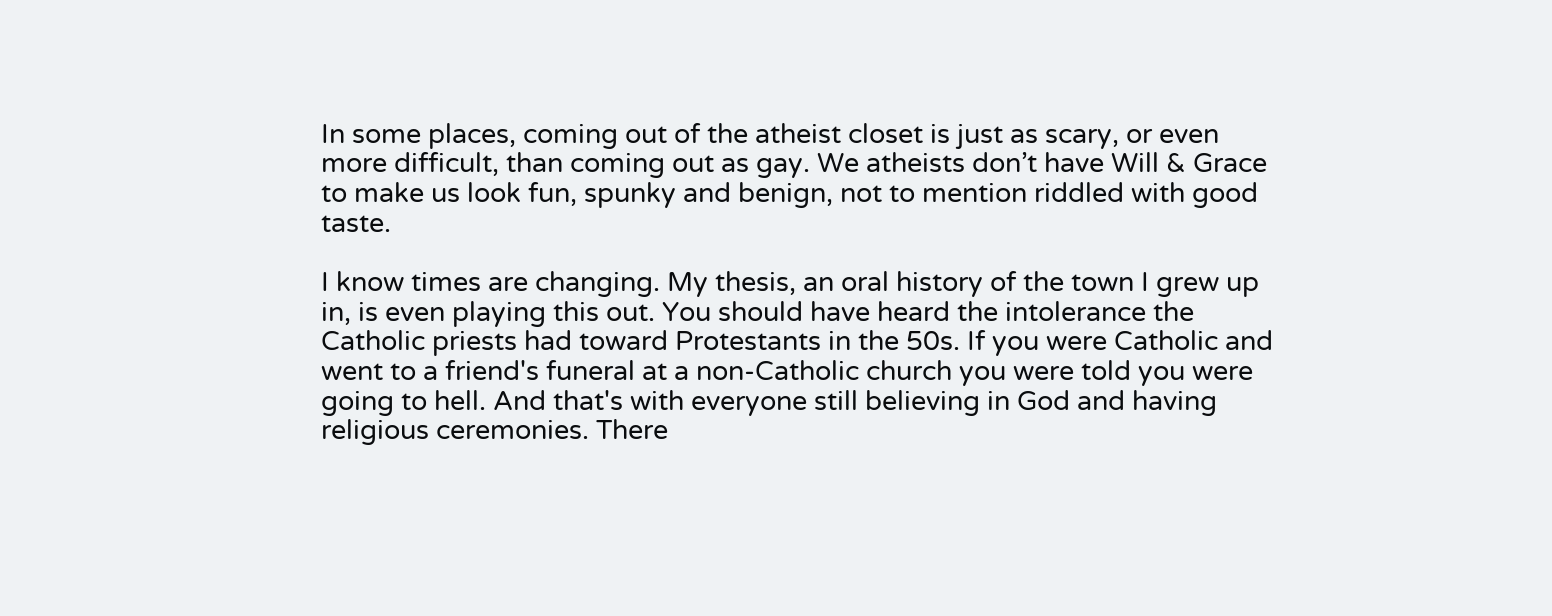In some places, coming out of the atheist closet is just as scary, or even more difficult, than coming out as gay. We atheists don’t have Will & Grace to make us look fun, spunky and benign, not to mention riddled with good taste.

I know times are changing. My thesis, an oral history of the town I grew up in, is even playing this out. You should have heard the intolerance the Catholic priests had toward Protestants in the 50s. If you were Catholic and went to a friend's funeral at a non-Catholic church you were told you were going to hell. And that's with everyone still believing in God and having religious ceremonies. There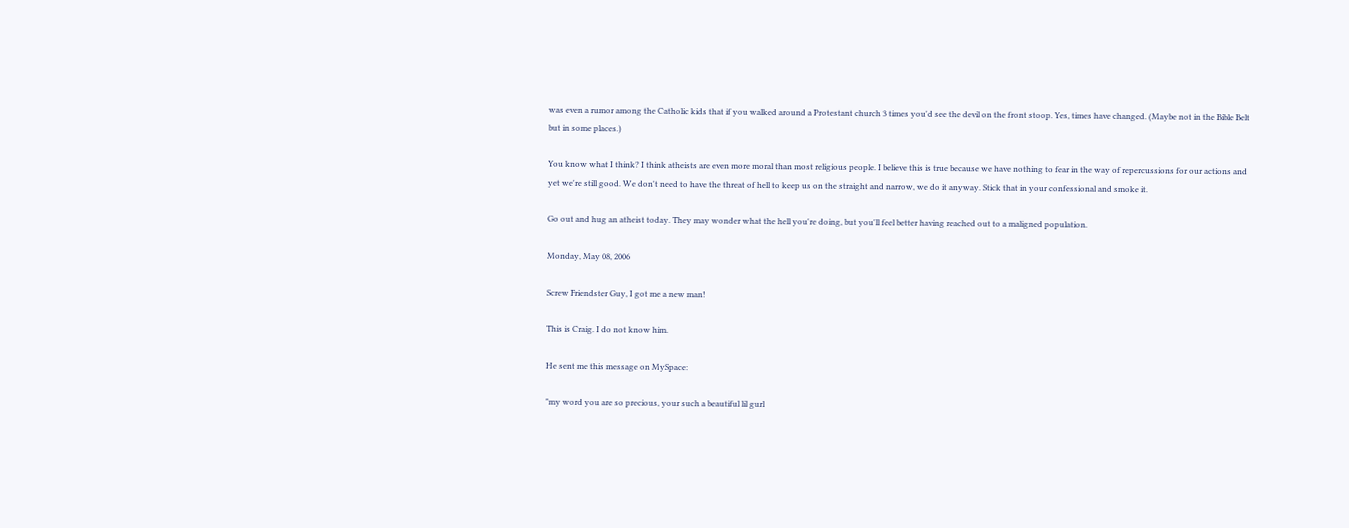was even a rumor among the Catholic kids that if you walked around a Protestant church 3 times you'd see the devil on the front stoop. Yes, times have changed. (Maybe not in the Bible Belt but in some places.)

You know what I think? I think atheists are even more moral than most religious people. I believe this is true because we have nothing to fear in the way of repercussions for our actions and yet we're still good. We don't need to have the threat of hell to keep us on the straight and narrow, we do it anyway. Stick that in your confessional and smoke it.

Go out and hug an atheist today. They may wonder what the hell you're doing, but you'll feel better having reached out to a maligned population.

Monday, May 08, 2006

Screw Friendster Guy, I got me a new man!

This is Craig. I do not know him.

He sent me this message on MySpace:

"my word you are so precious, your such a beautiful lil gurl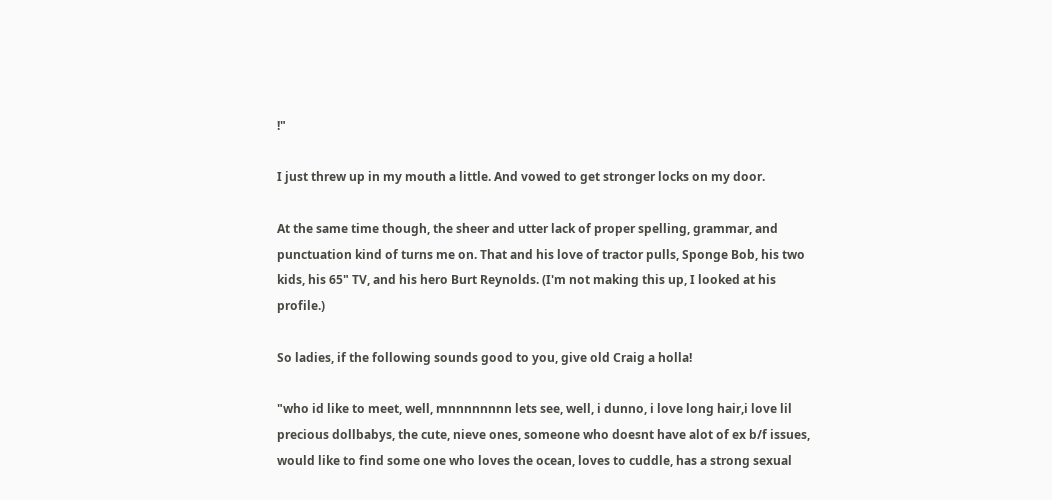!"

I just threw up in my mouth a little. And vowed to get stronger locks on my door.

At the same time though, the sheer and utter lack of proper spelling, grammar, and punctuation kind of turns me on. That and his love of tractor pulls, Sponge Bob, his two kids, his 65" TV, and his hero Burt Reynolds. (I'm not making this up, I looked at his profile.)

So ladies, if the following sounds good to you, give old Craig a holla!

"who id like to meet, well, mnnnnnnnn lets see, well, i dunno, i love long hair,i love lil precious dollbabys, the cute, nieve ones, someone who doesnt have alot of ex b/f issues, would like to find some one who loves the ocean, loves to cuddle, has a strong sexual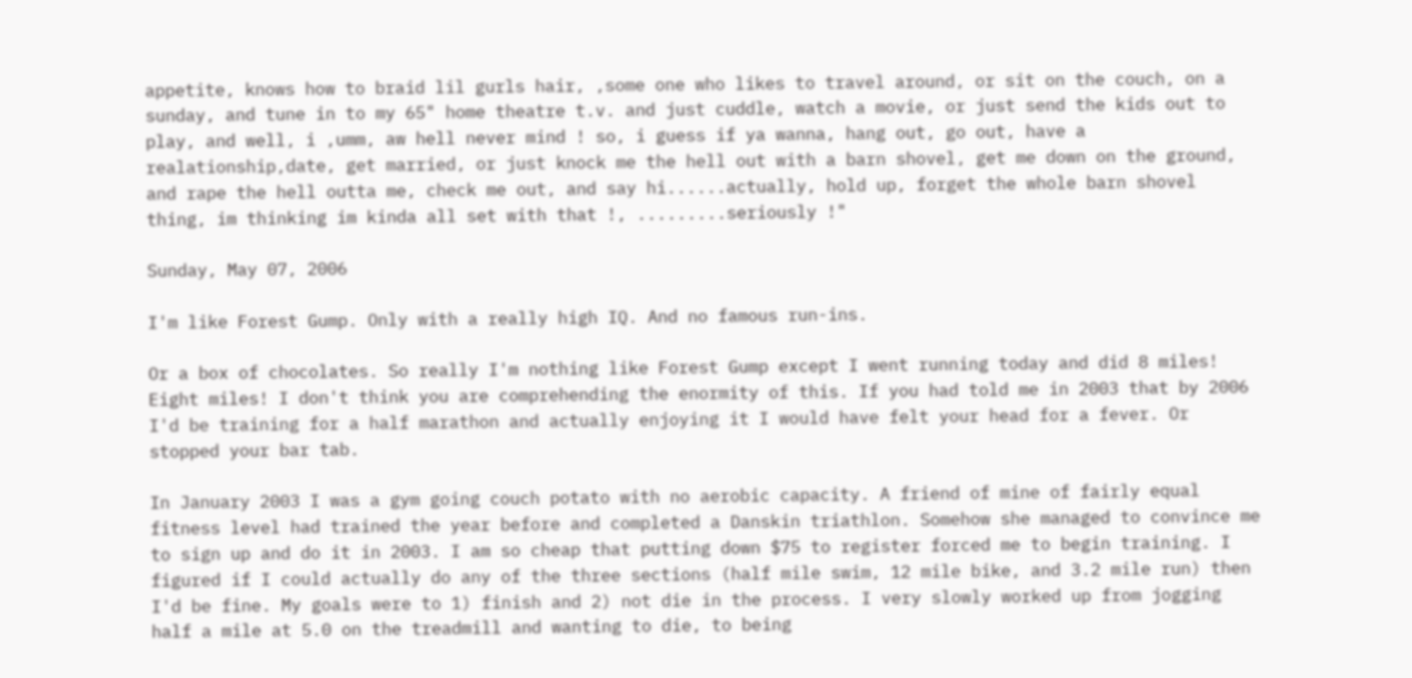appetite, knows how to braid lil gurls hair, ,some one who likes to travel around, or sit on the couch, on a sunday, and tune in to my 65" home theatre t.v. and just cuddle, watch a movie, or just send the kids out to play, and well, i ,umm, aw hell never mind ! so, i guess if ya wanna, hang out, go out, have a realationship,date, get married, or just knock me the hell out with a barn shovel, get me down on the ground, and rape the hell outta me, check me out, and say hi......actually, hold up, forget the whole barn shovel thing, im thinking im kinda all set with that !, .........seriously !"

Sunday, May 07, 2006

I'm like Forest Gump. Only with a really high IQ. And no famous run-ins.

Or a box of chocolates. So really I'm nothing like Forest Gump except I went running today and did 8 miles! Eight miles! I don't think you are comprehending the enormity of this. If you had told me in 2003 that by 2006 I'd be training for a half marathon and actually enjoying it I would have felt your head for a fever. Or stopped your bar tab.

In January 2003 I was a gym going couch potato with no aerobic capacity. A friend of mine of fairly equal fitness level had trained the year before and completed a Danskin triathlon. Somehow she managed to convince me to sign up and do it in 2003. I am so cheap that putting down $75 to register forced me to begin training. I figured if I could actually do any of the three sections (half mile swim, 12 mile bike, and 3.2 mile run) then I'd be fine. My goals were to 1) finish and 2) not die in the process. I very slowly worked up from jogging half a mile at 5.0 on the treadmill and wanting to die, to being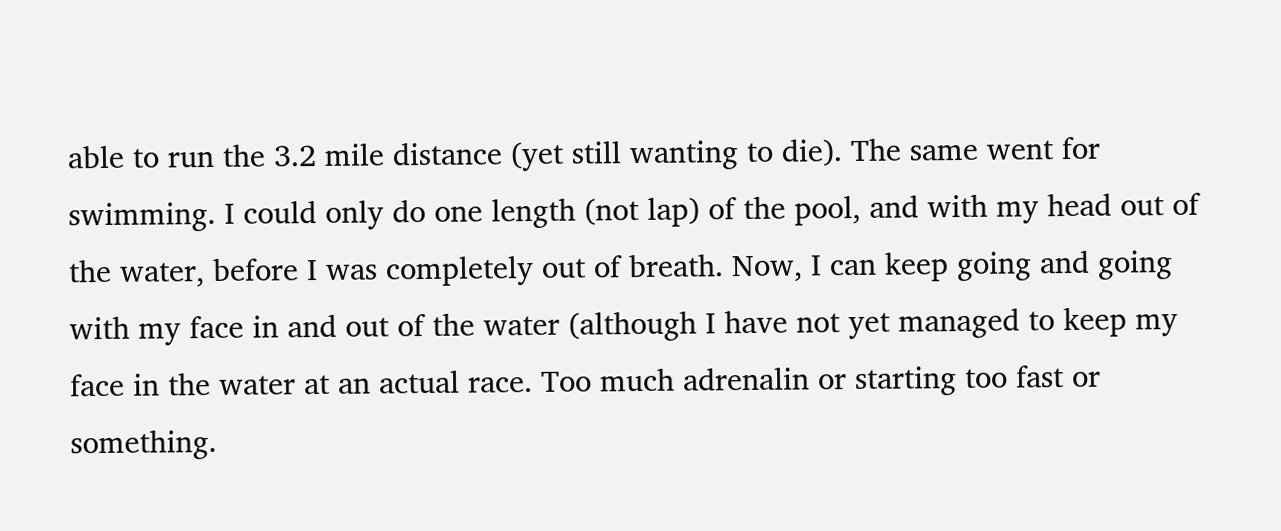able to run the 3.2 mile distance (yet still wanting to die). The same went for swimming. I could only do one length (not lap) of the pool, and with my head out of the water, before I was completely out of breath. Now, I can keep going and going with my face in and out of the water (although I have not yet managed to keep my face in the water at an actual race. Too much adrenalin or starting too fast or something.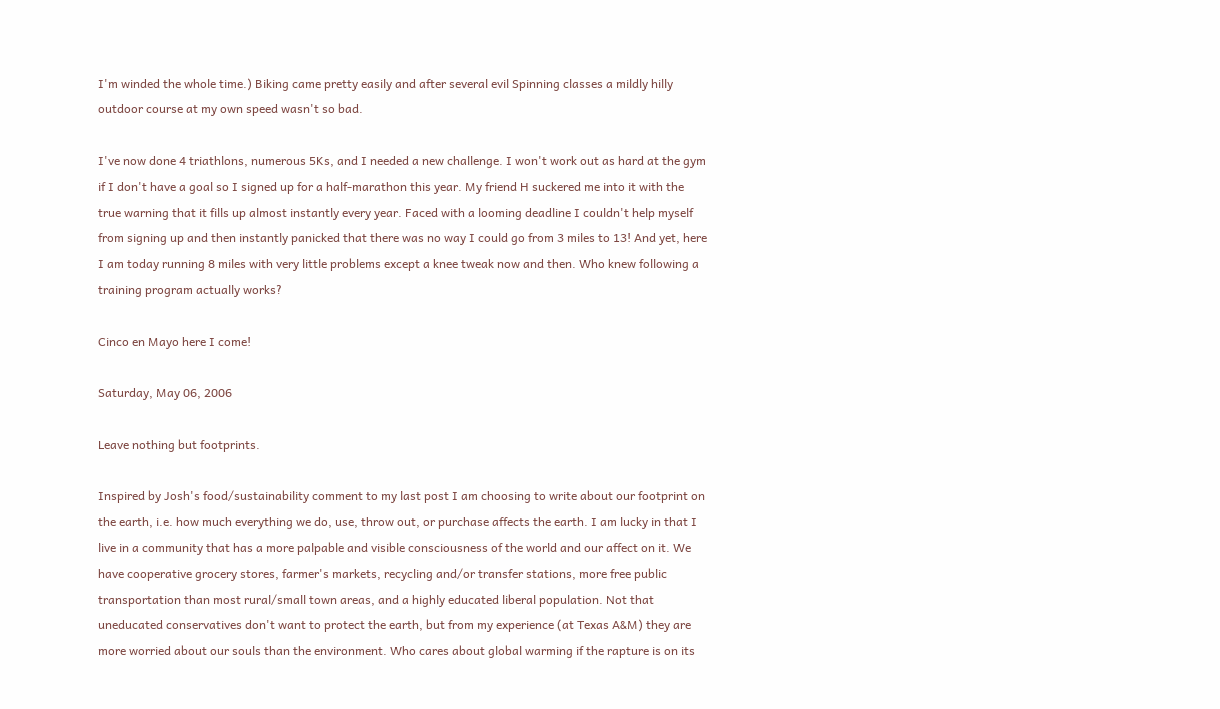I'm winded the whole time.) Biking came pretty easily and after several evil Spinning classes a mildly hilly outdoor course at my own speed wasn't so bad.

I've now done 4 triathlons, numerous 5Ks, and I needed a new challenge. I won't work out as hard at the gym if I don't have a goal so I signed up for a half-marathon this year. My friend H suckered me into it with the true warning that it fills up almost instantly every year. Faced with a looming deadline I couldn't help myself from signing up and then instantly panicked that there was no way I could go from 3 miles to 13! And yet, here I am today running 8 miles with very little problems except a knee tweak now and then. Who knew following a training program actually works?

Cinco en Mayo here I come!

Saturday, May 06, 2006

Leave nothing but footprints.

Inspired by Josh's food/sustainability comment to my last post I am choosing to write about our footprint on the earth, i.e. how much everything we do, use, throw out, or purchase affects the earth. I am lucky in that I live in a community that has a more palpable and visible consciousness of the world and our affect on it. We have cooperative grocery stores, farmer's markets, recycling and/or transfer stations, more free public transportation than most rural/small town areas, and a highly educated liberal population. Not that uneducated conservatives don't want to protect the earth, but from my experience (at Texas A&M) they are more worried about our souls than the environment. Who cares about global warming if the rapture is on its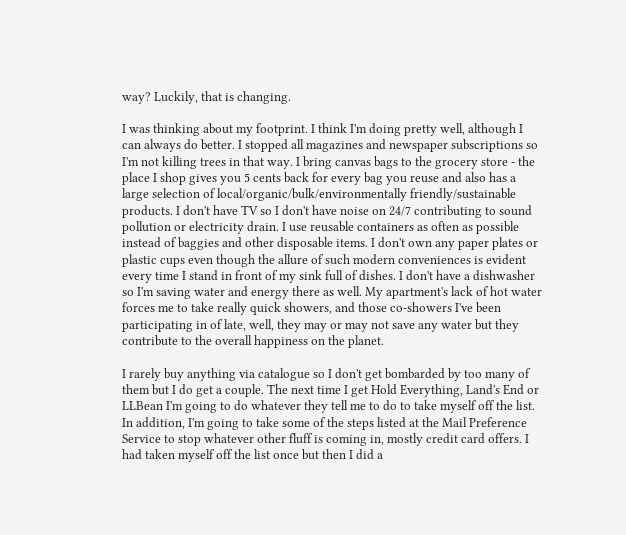way? Luckily, that is changing.

I was thinking about my footprint. I think I'm doing pretty well, although I can always do better. I stopped all magazines and newspaper subscriptions so I'm not killing trees in that way. I bring canvas bags to the grocery store - the place I shop gives you 5 cents back for every bag you reuse and also has a large selection of local/organic/bulk/environmentally friendly/sustainable products. I don't have TV so I don't have noise on 24/7 contributing to sound pollution or electricity drain. I use reusable containers as often as possible instead of baggies and other disposable items. I don't own any paper plates or plastic cups even though the allure of such modern conveniences is evident every time I stand in front of my sink full of dishes. I don't have a dishwasher so I'm saving water and energy there as well. My apartment's lack of hot water forces me to take really quick showers, and those co-showers I've been participating in of late, well, they may or may not save any water but they contribute to the overall happiness on the planet.

I rarely buy anything via catalogue so I don't get bombarded by too many of them but I do get a couple. The next time I get Hold Everything, Land's End or LLBean I'm going to do whatever they tell me to do to take myself off the list. In addition, I'm going to take some of the steps listed at the Mail Preference Service to stop whatever other fluff is coming in, mostly credit card offers. I had taken myself off the list once but then I did a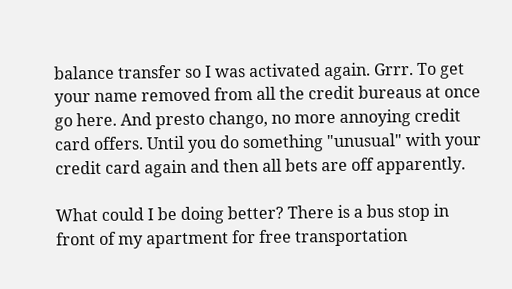balance transfer so I was activated again. Grrr. To get your name removed from all the credit bureaus at once go here. And presto chango, no more annoying credit card offers. Until you do something "unusual" with your credit card again and then all bets are off apparently.

What could I be doing better? There is a bus stop in front of my apartment for free transportation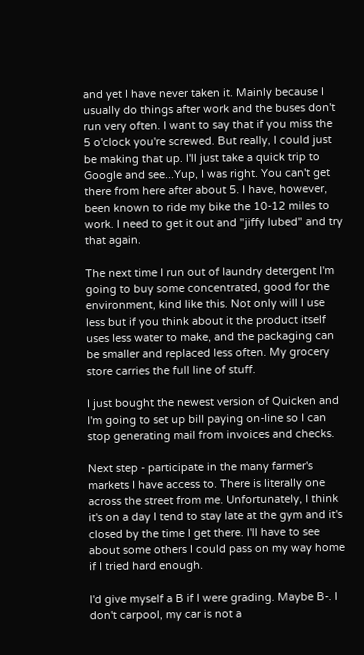and yet I have never taken it. Mainly because I usually do things after work and the buses don't run very often. I want to say that if you miss the 5 o'clock you're screwed. But really, I could just be making that up. I'll just take a quick trip to Google and see...Yup, I was right. You can't get there from here after about 5. I have, however, been known to ride my bike the 10-12 miles to work. I need to get it out and "jiffy lubed" and try that again.

The next time I run out of laundry detergent I'm going to buy some concentrated, good for the environment, kind like this. Not only will I use less but if you think about it the product itself uses less water to make, and the packaging can be smaller and replaced less often. My grocery store carries the full line of stuff.

I just bought the newest version of Quicken and I'm going to set up bill paying on-line so I can stop generating mail from invoices and checks.

Next step - participate in the many farmer's markets I have access to. There is literally one across the street from me. Unfortunately, I think it's on a day I tend to stay late at the gym and it's closed by the time I get there. I'll have to see about some others I could pass on my way home if I tried hard enough.

I'd give myself a B if I were grading. Maybe B-. I don't carpool, my car is not a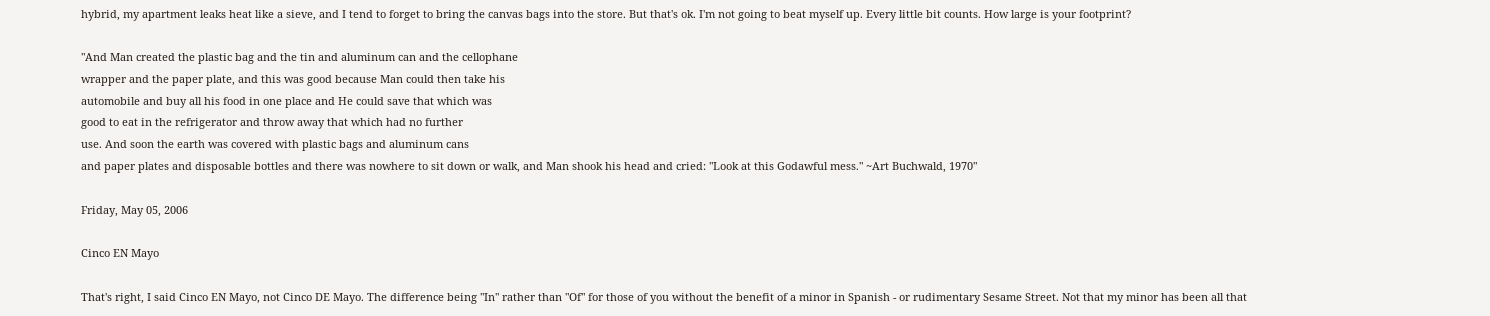hybrid, my apartment leaks heat like a sieve, and I tend to forget to bring the canvas bags into the store. But that's ok. I'm not going to beat myself up. Every little bit counts. How large is your footprint?

"And Man created the plastic bag and the tin and aluminum can and the cellophane
wrapper and the paper plate, and this was good because Man could then take his
automobile and buy all his food in one place and He could save that which was
good to eat in the refrigerator and throw away that which had no further
use. And soon the earth was covered with plastic bags and aluminum cans
and paper plates and disposable bottles and there was nowhere to sit down or walk, and Man shook his head and cried: "Look at this Godawful mess." ~Art Buchwald, 1970"

Friday, May 05, 2006

Cinco EN Mayo

That's right, I said Cinco EN Mayo, not Cinco DE Mayo. The difference being "In" rather than "Of" for those of you without the benefit of a minor in Spanish - or rudimentary Sesame Street. Not that my minor has been all that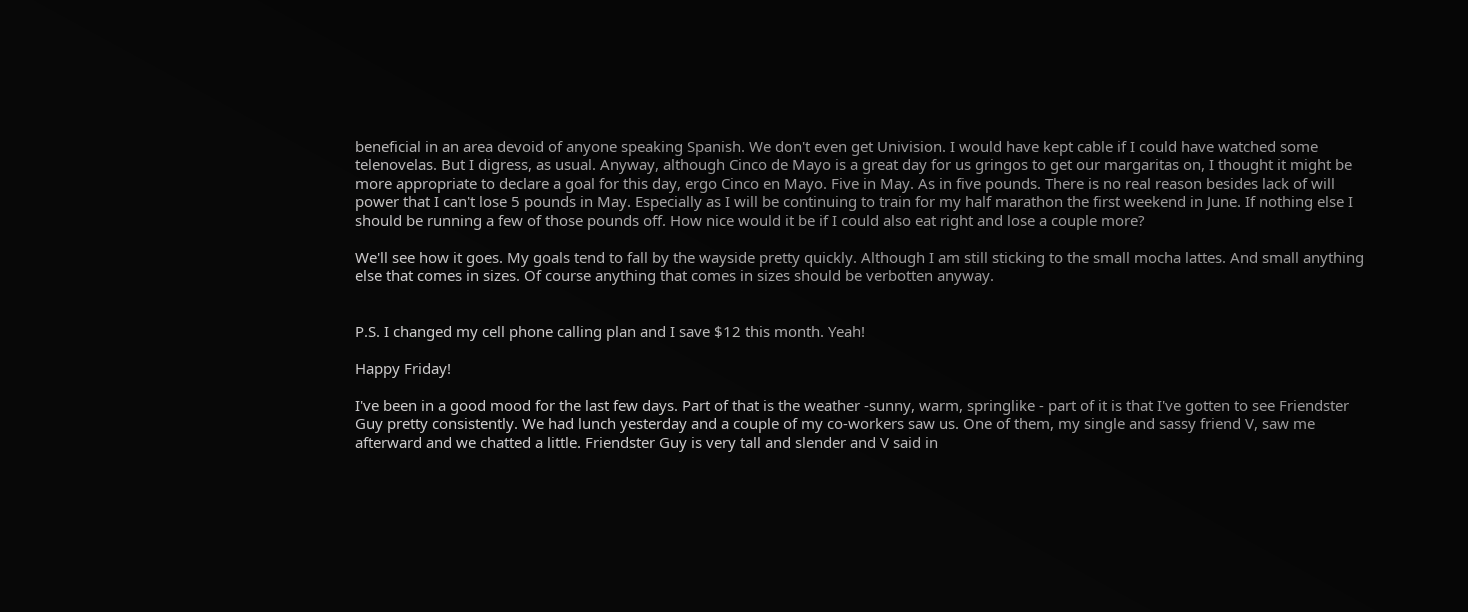beneficial in an area devoid of anyone speaking Spanish. We don't even get Univision. I would have kept cable if I could have watched some telenovelas. But I digress, as usual. Anyway, although Cinco de Mayo is a great day for us gringos to get our margaritas on, I thought it might be more appropriate to declare a goal for this day, ergo Cinco en Mayo. Five in May. As in five pounds. There is no real reason besides lack of will power that I can't lose 5 pounds in May. Especially as I will be continuing to train for my half marathon the first weekend in June. If nothing else I should be running a few of those pounds off. How nice would it be if I could also eat right and lose a couple more?

We'll see how it goes. My goals tend to fall by the wayside pretty quickly. Although I am still sticking to the small mocha lattes. And small anything else that comes in sizes. Of course anything that comes in sizes should be verbotten anyway.


P.S. I changed my cell phone calling plan and I save $12 this month. Yeah!

Happy Friday!

I've been in a good mood for the last few days. Part of that is the weather -sunny, warm, springlike - part of it is that I've gotten to see Friendster Guy pretty consistently. We had lunch yesterday and a couple of my co-workers saw us. One of them, my single and sassy friend V, saw me afterward and we chatted a little. Friendster Guy is very tall and slender and V said in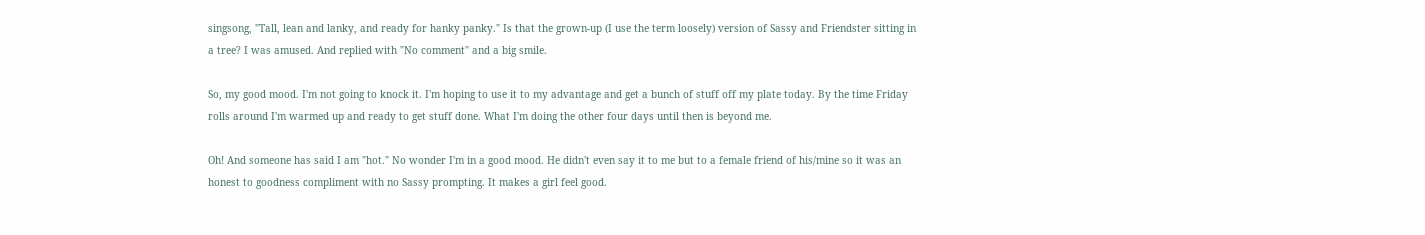singsong, "Tall, lean and lanky, and ready for hanky panky." Is that the grown-up (I use the term loosely) version of Sassy and Friendster sitting in a tree? I was amused. And replied with "No comment" and a big smile.

So, my good mood. I'm not going to knock it. I'm hoping to use it to my advantage and get a bunch of stuff off my plate today. By the time Friday rolls around I'm warmed up and ready to get stuff done. What I'm doing the other four days until then is beyond me.

Oh! And someone has said I am "hot." No wonder I'm in a good mood. He didn't even say it to me but to a female friend of his/mine so it was an honest to goodness compliment with no Sassy prompting. It makes a girl feel good.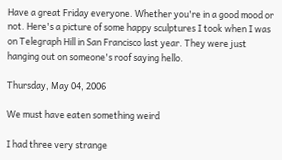Have a great Friday everyone. Whether you're in a good mood or not. Here's a picture of some happy sculptures I took when I was on Telegraph Hill in San Francisco last year. They were just hanging out on someone's roof saying hello.

Thursday, May 04, 2006

We must have eaten something weird

I had three very strange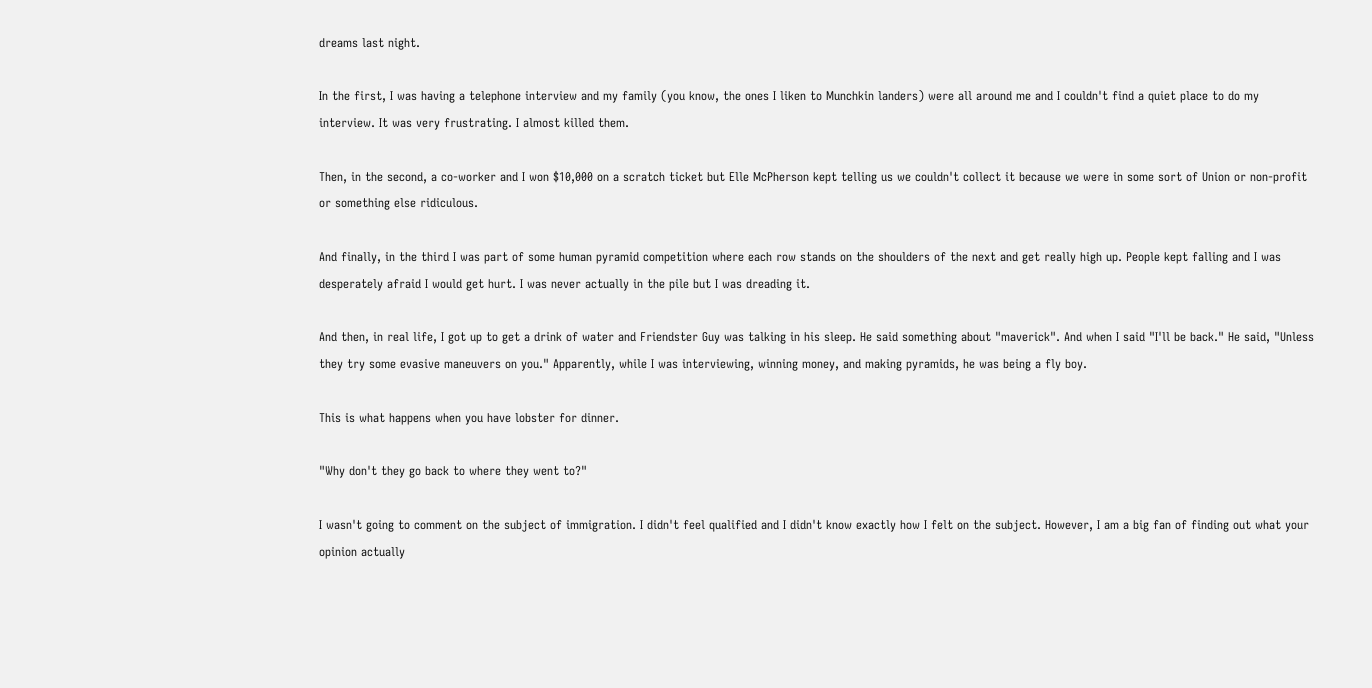dreams last night.

In the first, I was having a telephone interview and my family (you know, the ones I liken to Munchkin landers) were all around me and I couldn't find a quiet place to do my interview. It was very frustrating. I almost killed them.

Then, in the second, a co-worker and I won $10,000 on a scratch ticket but Elle McPherson kept telling us we couldn't collect it because we were in some sort of Union or non-profit or something else ridiculous.

And finally, in the third I was part of some human pyramid competition where each row stands on the shoulders of the next and get really high up. People kept falling and I was desperately afraid I would get hurt. I was never actually in the pile but I was dreading it.

And then, in real life, I got up to get a drink of water and Friendster Guy was talking in his sleep. He said something about "maverick". And when I said "I'll be back." He said, "Unless they try some evasive maneuvers on you." Apparently, while I was interviewing, winning money, and making pyramids, he was being a fly boy.

This is what happens when you have lobster for dinner.

"Why don't they go back to where they went to?"

I wasn't going to comment on the subject of immigration. I didn't feel qualified and I didn't know exactly how I felt on the subject. However, I am a big fan of finding out what your opinion actually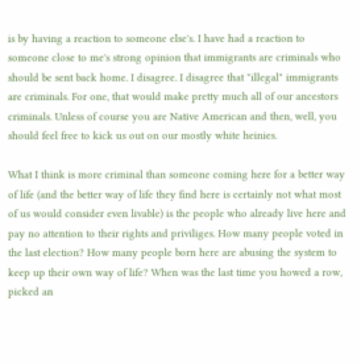is by having a reaction to someone else's. I have had a reaction to someone close to me's strong opinion that immigrants are criminals who should be sent back home. I disagree. I disagree that "illegal" immigrants are criminals. For one, that would make pretty much all of our ancestors criminals. Unless of course you are Native American and then, well, you should feel free to kick us out on our mostly white heinies.

What I think is more criminal than someone coming here for a better way of life (and the better way of life they find here is certainly not what most of us would consider even livable) is the people who already live here and pay no attention to their rights and priviliges. How many people voted in the last election? How many people born here are abusing the system to keep up their own way of life? When was the last time you howed a row, picked an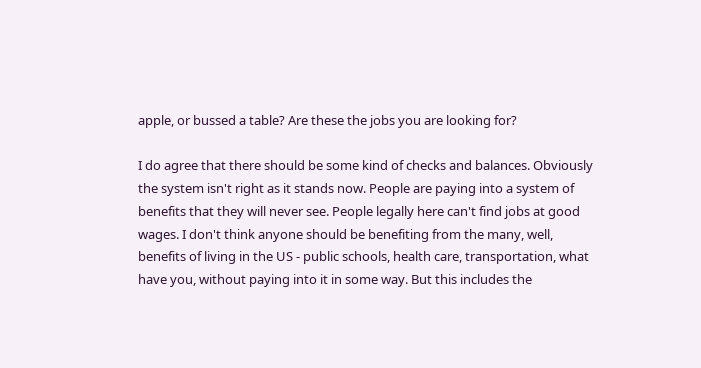apple, or bussed a table? Are these the jobs you are looking for?

I do agree that there should be some kind of checks and balances. Obviously the system isn't right as it stands now. People are paying into a system of benefits that they will never see. People legally here can't find jobs at good wages. I don't think anyone should be benefiting from the many, well, benefits of living in the US - public schools, health care, transportation, what have you, without paying into it in some way. But this includes the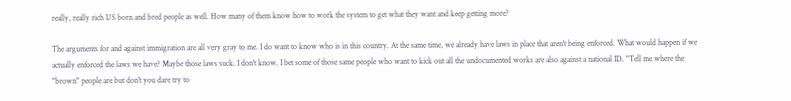really, really rich US born and bred people as well. How many of them know how to work the system to get what they want and keep getting more?

The arguments for and against immigration are all very gray to me. I do want to know who is in this country. At the same time, we already have laws in place that aren't being enforced. What would happen if we actually enforced the laws we have? Maybe those laws suck. I don't know. I bet some of those same people who want to kick out all the undocumented works are also against a national ID. "Tell me where the "brown" people are but don't you dare try to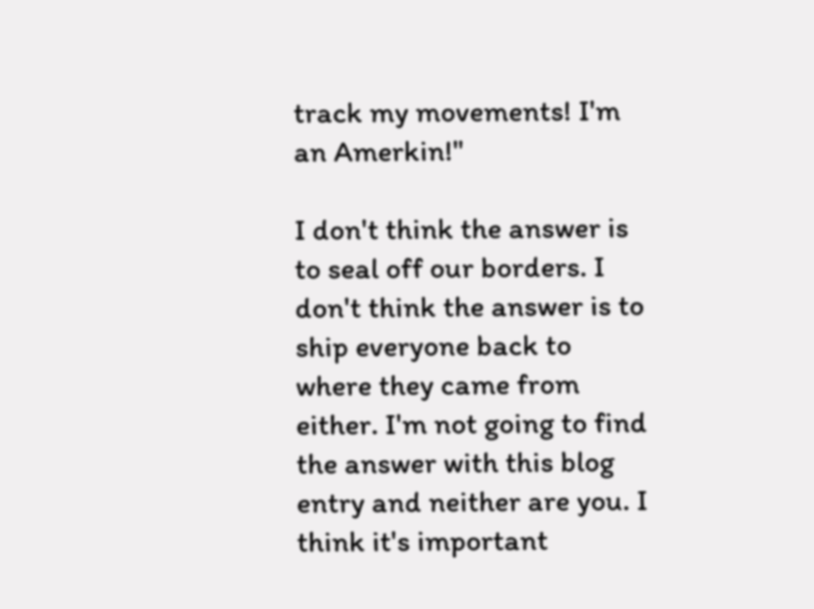track my movements! I'm an Amerkin!"

I don't think the answer is to seal off our borders. I don't think the answer is to ship everyone back to where they came from either. I'm not going to find the answer with this blog entry and neither are you. I think it's important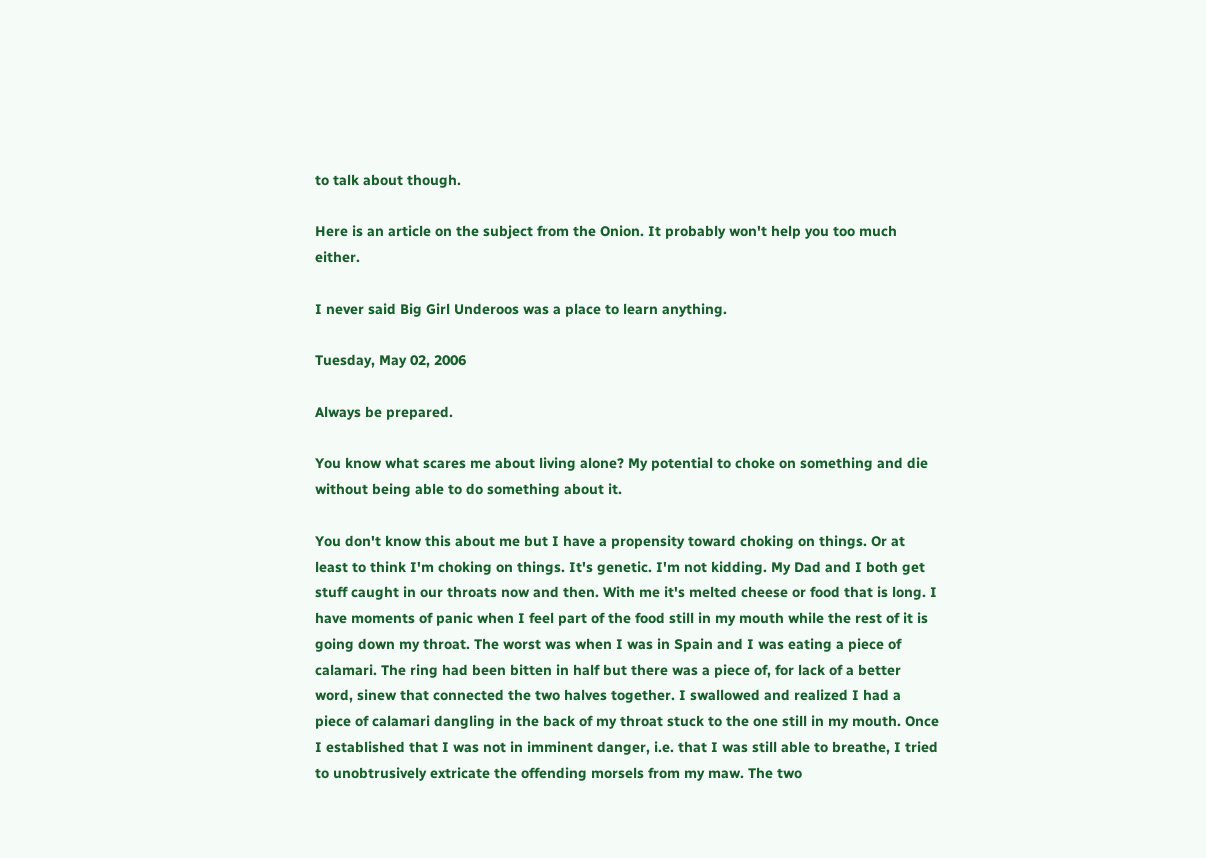to talk about though.

Here is an article on the subject from the Onion. It probably won't help you too much either.

I never said Big Girl Underoos was a place to learn anything.

Tuesday, May 02, 2006

Always be prepared.

You know what scares me about living alone? My potential to choke on something and die without being able to do something about it.

You don't know this about me but I have a propensity toward choking on things. Or at least to think I'm choking on things. It's genetic. I'm not kidding. My Dad and I both get stuff caught in our throats now and then. With me it's melted cheese or food that is long. I have moments of panic when I feel part of the food still in my mouth while the rest of it is going down my throat. The worst was when I was in Spain and I was eating a piece of calamari. The ring had been bitten in half but there was a piece of, for lack of a better word, sinew that connected the two halves together. I swallowed and realized I had a piece of calamari dangling in the back of my throat stuck to the one still in my mouth. Once I established that I was not in imminent danger, i.e. that I was still able to breathe, I tried to unobtrusively extricate the offending morsels from my maw. The two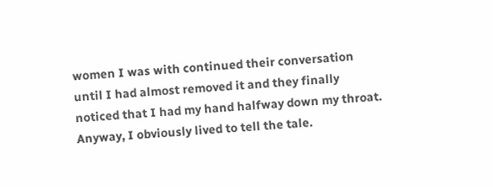women I was with continued their conversation until I had almost removed it and they finally noticed that I had my hand halfway down my throat. Anyway, I obviously lived to tell the tale.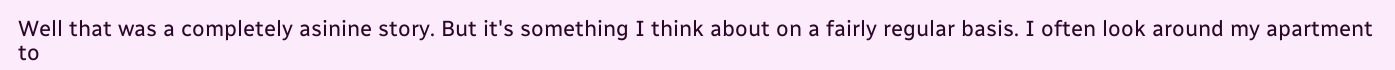Well that was a completely asinine story. But it's something I think about on a fairly regular basis. I often look around my apartment to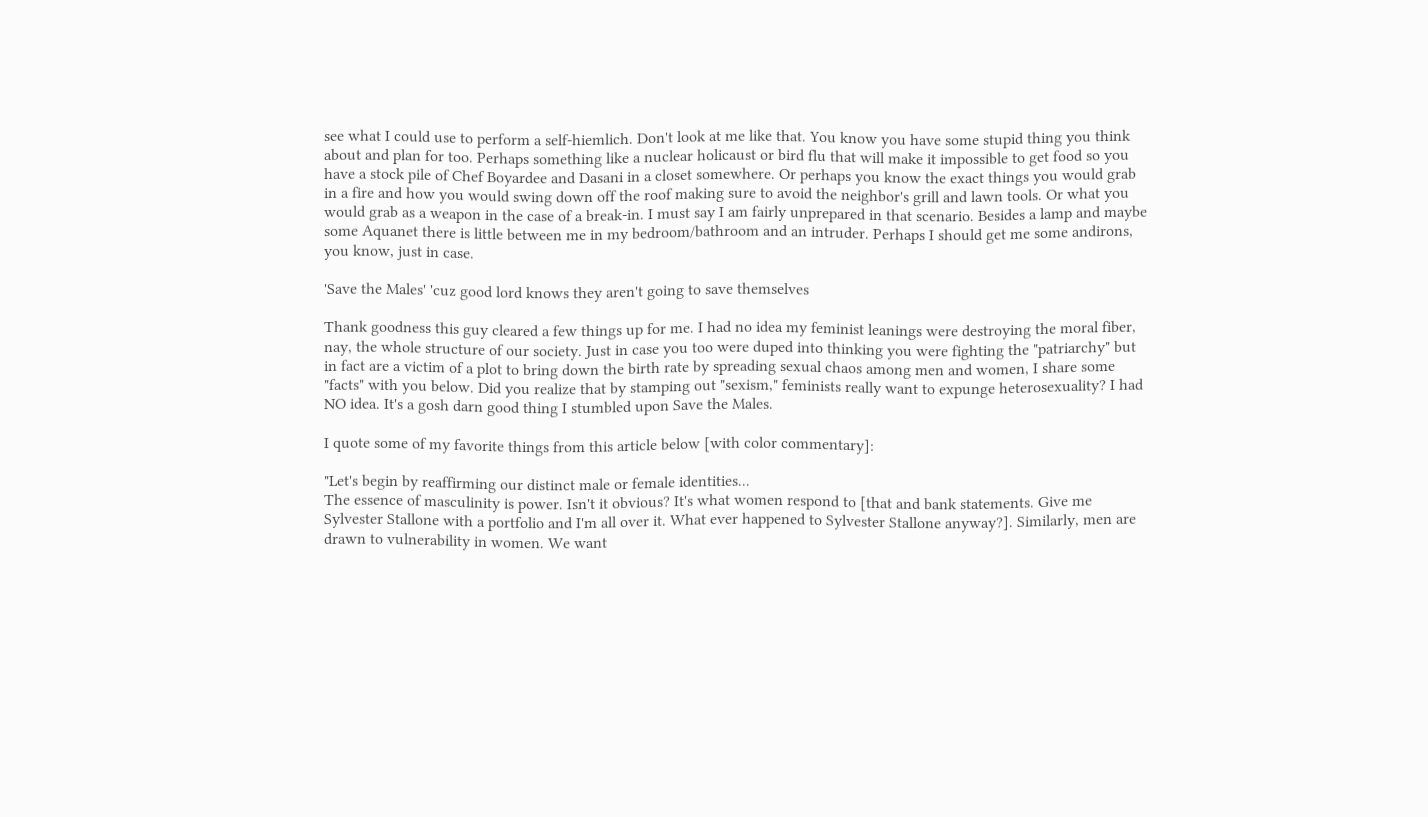see what I could use to perform a self-hiemlich. Don't look at me like that. You know you have some stupid thing you think about and plan for too. Perhaps something like a nuclear holicaust or bird flu that will make it impossible to get food so you have a stock pile of Chef Boyardee and Dasani in a closet somewhere. Or perhaps you know the exact things you would grab in a fire and how you would swing down off the roof making sure to avoid the neighbor's grill and lawn tools. Or what you would grab as a weapon in the case of a break-in. I must say I am fairly unprepared in that scenario. Besides a lamp and maybe some Aquanet there is little between me in my bedroom/bathroom and an intruder. Perhaps I should get me some andirons, you know, just in case.

'Save the Males' 'cuz good lord knows they aren't going to save themselves

Thank goodness this guy cleared a few things up for me. I had no idea my feminist leanings were destroying the moral fiber, nay, the whole structure of our society. Just in case you too were duped into thinking you were fighting the "patriarchy" but in fact are a victim of a plot to bring down the birth rate by spreading sexual chaos among men and women, I share some "facts" with you below. Did you realize that by stamping out "sexism," feminists really want to expunge heterosexuality? I had NO idea. It's a gosh darn good thing I stumbled upon Save the Males.

I quote some of my favorite things from this article below [with color commentary]:

"Let's begin by reaffirming our distinct male or female identities...
The essence of masculinity is power. Isn't it obvious? It's what women respond to [that and bank statements. Give me Sylvester Stallone with a portfolio and I'm all over it. What ever happened to Sylvester Stallone anyway?]. Similarly, men are drawn to vulnerability in women. We want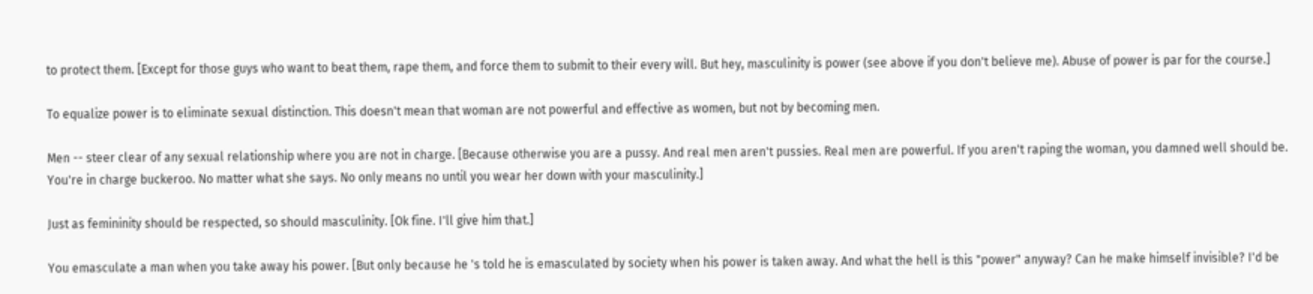to protect them. [Except for those guys who want to beat them, rape them, and force them to submit to their every will. But hey, masculinity is power (see above if you don't believe me). Abuse of power is par for the course.]

To equalize power is to eliminate sexual distinction. This doesn't mean that woman are not powerful and effective as women, but not by becoming men.

Men -- steer clear of any sexual relationship where you are not in charge. [Because otherwise you are a pussy. And real men aren't pussies. Real men are powerful. If you aren't raping the woman, you damned well should be. You're in charge buckeroo. No matter what she says. No only means no until you wear her down with your masculinity.]

Just as femininity should be respected, so should masculinity. [Ok fine. I'll give him that.]

You emasculate a man when you take away his power. [But only because he 's told he is emasculated by society when his power is taken away. And what the hell is this "power" anyway? Can he make himself invisible? I'd be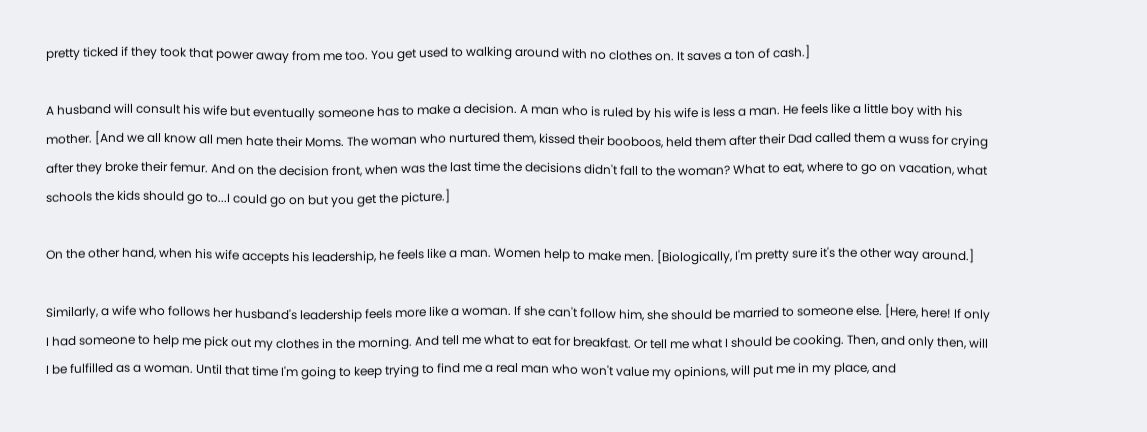pretty ticked if they took that power away from me too. You get used to walking around with no clothes on. It saves a ton of cash.]

A husband will consult his wife but eventually someone has to make a decision. A man who is ruled by his wife is less a man. He feels like a little boy with his mother. [And we all know all men hate their Moms. The woman who nurtured them, kissed their booboos, held them after their Dad called them a wuss for crying after they broke their femur. And on the decision front, when was the last time the decisions didn't fall to the woman? What to eat, where to go on vacation, what schools the kids should go to...I could go on but you get the picture.]

On the other hand, when his wife accepts his leadership, he feels like a man. Women help to make men. [Biologically, I'm pretty sure it's the other way around.]

Similarly, a wife who follows her husband's leadership feels more like a woman. If she can't follow him, she should be married to someone else. [Here, here! If only I had someone to help me pick out my clothes in the morning. And tell me what to eat for breakfast. Or tell me what I should be cooking. Then, and only then, will I be fulfilled as a woman. Until that time I'm going to keep trying to find me a real man who won't value my opinions, will put me in my place, and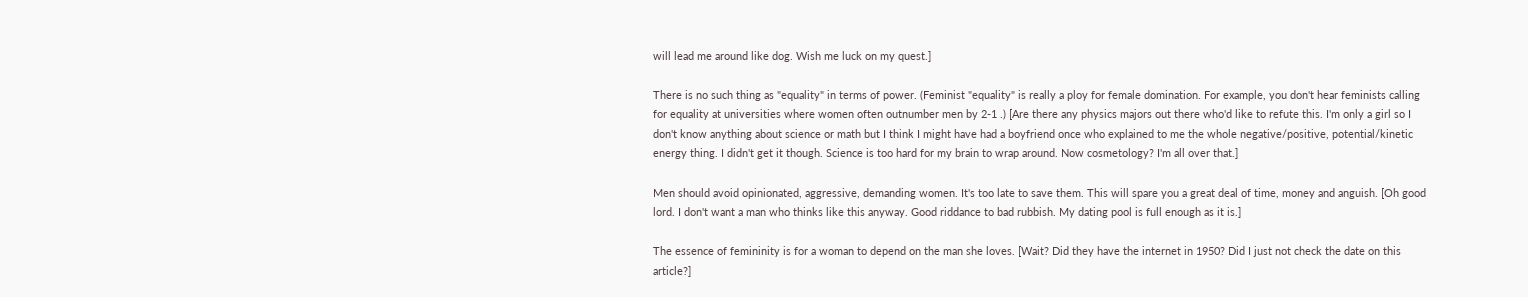will lead me around like dog. Wish me luck on my quest.]

There is no such thing as "equality" in terms of power. (Feminist "equality" is really a ploy for female domination. For example, you don't hear feminists calling for equality at universities where women often outnumber men by 2-1 .) [Are there any physics majors out there who'd like to refute this. I'm only a girl so I don't know anything about science or math but I think I might have had a boyfriend once who explained to me the whole negative/positive, potential/kinetic energy thing. I didn't get it though. Science is too hard for my brain to wrap around. Now cosmetology? I'm all over that.]

Men should avoid opinionated, aggressive, demanding women. It's too late to save them. This will spare you a great deal of time, money and anguish. [Oh good lord. I don't want a man who thinks like this anyway. Good riddance to bad rubbish. My dating pool is full enough as it is.]

The essence of femininity is for a woman to depend on the man she loves. [Wait? Did they have the internet in 1950? Did I just not check the date on this article?]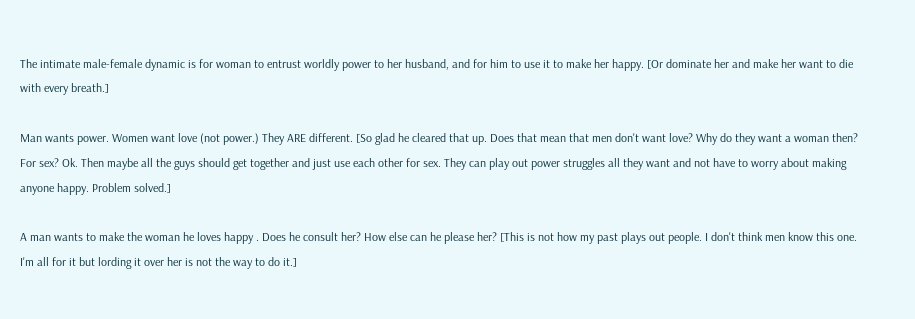The intimate male-female dynamic is for woman to entrust worldly power to her husband, and for him to use it to make her happy. [Or dominate her and make her want to die with every breath.]

Man wants power. Women want love (not power.) They ARE different. [So glad he cleared that up. Does that mean that men don't want love? Why do they want a woman then? For sex? Ok. Then maybe all the guys should get together and just use each other for sex. They can play out power struggles all they want and not have to worry about making anyone happy. Problem solved.]

A man wants to make the woman he loves happy . Does he consult her? How else can he please her? [This is not how my past plays out people. I don't think men know this one. I'm all for it but lording it over her is not the way to do it.]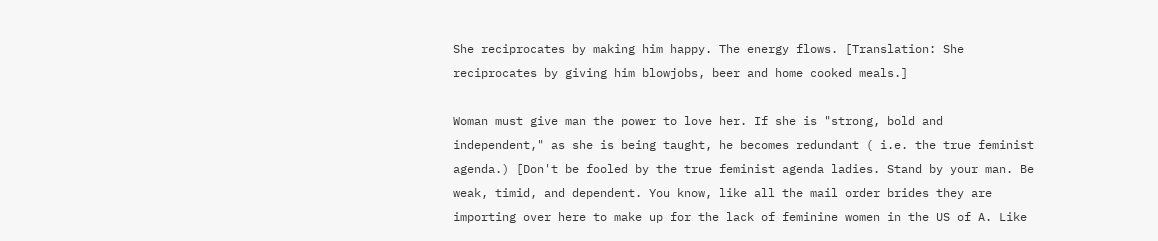She reciprocates by making him happy. The energy flows. [Translation: She reciprocates by giving him blowjobs, beer and home cooked meals.]

Woman must give man the power to love her. If she is "strong, bold and independent," as she is being taught, he becomes redundant ( i.e. the true feminist agenda.) [Don't be fooled by the true feminist agenda ladies. Stand by your man. Be weak, timid, and dependent. You know, like all the mail order brides they are importing over here to make up for the lack of feminine women in the US of A. Like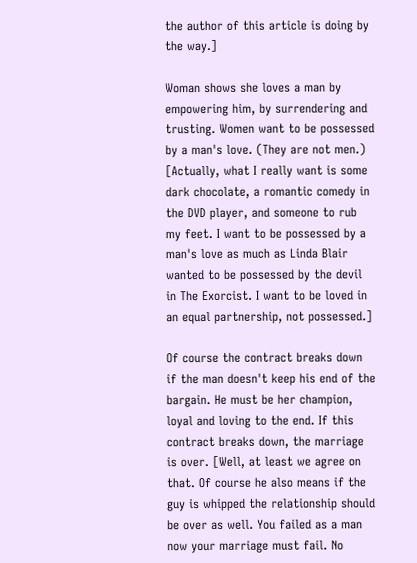the author of this article is doing by the way.]

Woman shows she loves a man by empowering him, by surrendering and trusting. Women want to be possessed by a man's love. (They are not men.) [Actually, what I really want is some dark chocolate, a romantic comedy in the DVD player, and someone to rub my feet. I want to be possessed by a man's love as much as Linda Blair wanted to be possessed by the devil in The Exorcist. I want to be loved in an equal partnership, not possessed.]

Of course the contract breaks down if the man doesn't keep his end of the bargain. He must be her champion, loyal and loving to the end. If this contract breaks down, the marriage is over. [Well, at least we agree on that. Of course he also means if the guy is whipped the relationship should be over as well. You failed as a man now your marriage must fail. No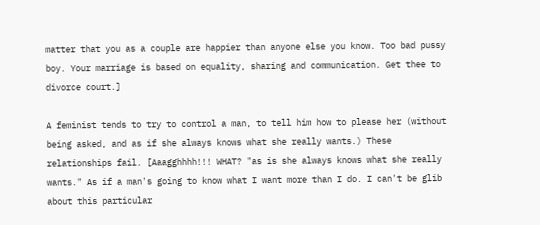matter that you as a couple are happier than anyone else you know. Too bad pussy boy. Your marriage is based on equality, sharing and communication. Get thee to divorce court.]

A feminist tends to try to control a man, to tell him how to please her (without being asked, and as if she always knows what she really wants.) These relationships fail. [Aaagghhhh!!! WHAT? "as is she always knows what she really wants." As if a man's going to know what I want more than I do. I can't be glib about this particular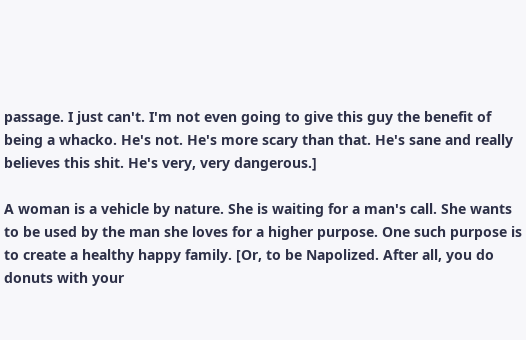passage. I just can't. I'm not even going to give this guy the benefit of being a whacko. He's not. He's more scary than that. He's sane and really believes this shit. He's very, very dangerous.]

A woman is a vehicle by nature. She is waiting for a man's call. She wants to be used by the man she loves for a higher purpose. One such purpose is to create a healthy happy family. [Or, to be Napolized. After all, you do donuts with your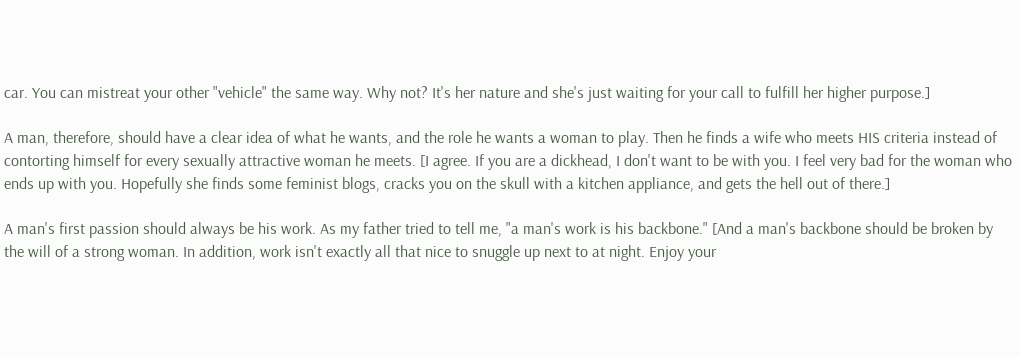car. You can mistreat your other "vehicle" the same way. Why not? It's her nature and she's just waiting for your call to fulfill her higher purpose.]

A man, therefore, should have a clear idea of what he wants, and the role he wants a woman to play. Then he finds a wife who meets HIS criteria instead of contorting himself for every sexually attractive woman he meets. [I agree. If you are a dickhead, I don't want to be with you. I feel very bad for the woman who ends up with you. Hopefully she finds some feminist blogs, cracks you on the skull with a kitchen appliance, and gets the hell out of there.]

A man's first passion should always be his work. As my father tried to tell me, "a man's work is his backbone." [And a man's backbone should be broken by the will of a strong woman. In addition, work isn't exactly all that nice to snuggle up next to at night. Enjoy your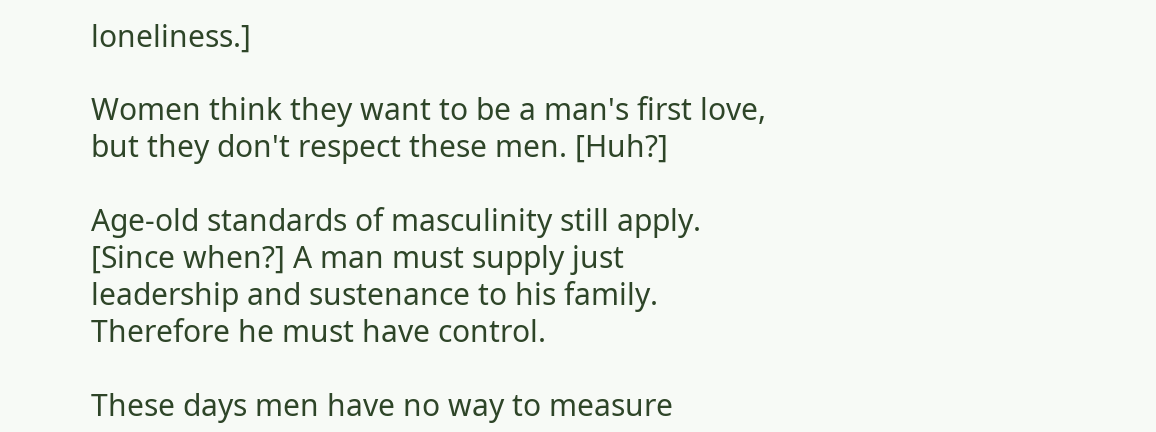loneliness.]

Women think they want to be a man's first love, but they don't respect these men. [Huh?]

Age-old standards of masculinity still apply. [Since when?] A man must supply just leadership and sustenance to his family. Therefore he must have control.

These days men have no way to measure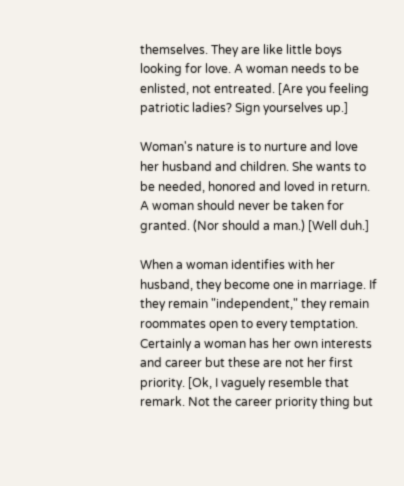themselves. They are like little boys looking for love. A woman needs to be enlisted, not entreated. [Are you feeling patriotic ladies? Sign yourselves up.]

Woman's nature is to nurture and love her husband and children. She wants to be needed, honored and loved in return. A woman should never be taken for granted. (Nor should a man.) [Well duh.]

When a woman identifies with her husband, they become one in marriage. If they remain "independent," they remain roommates open to every temptation. Certainly a woman has her own interests and career but these are not her first priority. [Ok, I vaguely resemble that remark. Not the career priority thing but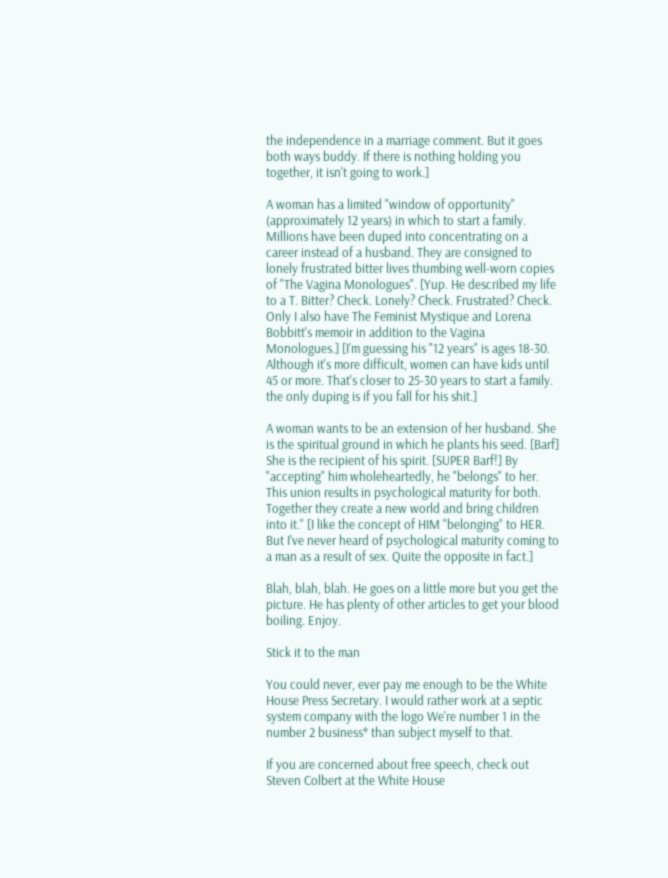the independence in a marriage comment. But it goes both ways buddy. If there is nothing holding you together, it isn't going to work.]

A woman has a limited "window of opportunity" (approximately 12 years) in which to start a family. Millions have been duped into concentrating on a career instead of a husband. They are consigned to lonely frustrated bitter lives thumbing well-worn copies of "The Vagina Monologues". [Yup. He described my life to a T. Bitter? Check. Lonely? Check. Frustrated? Check. Only I also have The Feminist Mystique and Lorena Bobbitt's memoir in addition to the Vagina Monologues.] [I'm guessing his "12 years" is ages 18-30. Although it's more difficult, women can have kids until 45 or more. That's closer to 25-30 years to start a family. the only duping is if you fall for his shit.]

A woman wants to be an extension of her husband. She is the spiritual ground in which he plants his seed. [Barf] She is the recipient of his spirit. [SUPER Barf!] By "accepting" him wholeheartedly, he "belongs" to her. This union results in psychological maturity for both. Together they create a new world and bring children into it." [I like the concept of HIM "belonging" to HER. But I've never heard of psychological maturity coming to a man as a result of sex. Quite the opposite in fact.]

Blah, blah, blah. He goes on a little more but you get the picture. He has plenty of other articles to get your blood boiling. Enjoy.

Stick it to the man

You could never, ever pay me enough to be the White House Press Secretary. I would rather work at a septic system company with the logo We're number 1 in the number 2 business* than subject myself to that.

If you are concerned about free speech, check out Steven Colbert at the White House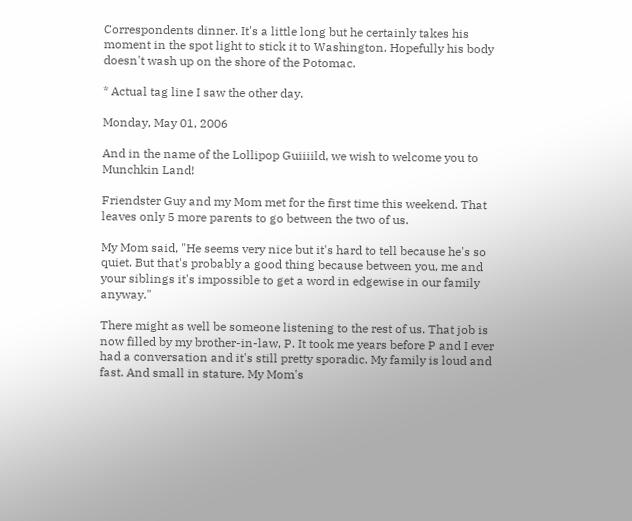Correspondents dinner. It's a little long but he certainly takes his moment in the spot light to stick it to Washington. Hopefully his body doesn't wash up on the shore of the Potomac.

* Actual tag line I saw the other day.

Monday, May 01, 2006

And in the name of the Lollipop Guiiiild, we wish to welcome you to Munchkin Land!

Friendster Guy and my Mom met for the first time this weekend. That leaves only 5 more parents to go between the two of us.

My Mom said, "He seems very nice but it's hard to tell because he's so quiet. But that's probably a good thing because between you, me and your siblings it's impossible to get a word in edgewise in our family anyway."

There might as well be someone listening to the rest of us. That job is now filled by my brother-in-law, P. It took me years before P and I ever had a conversation and it's still pretty sporadic. My family is loud and fast. And small in stature. My Mom's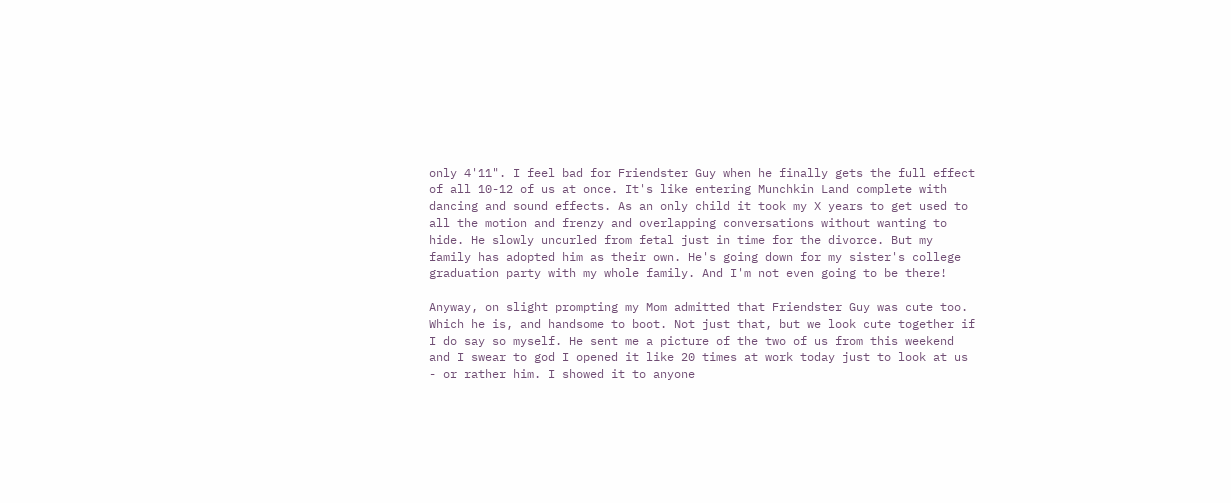only 4'11". I feel bad for Friendster Guy when he finally gets the full effect of all 10-12 of us at once. It's like entering Munchkin Land complete with dancing and sound effects. As an only child it took my X years to get used to all the motion and frenzy and overlapping conversations without wanting to hide. He slowly uncurled from fetal just in time for the divorce. But my family has adopted him as their own. He's going down for my sister's college graduation party with my whole family. And I'm not even going to be there!

Anyway, on slight prompting my Mom admitted that Friendster Guy was cute too. Which he is, and handsome to boot. Not just that, but we look cute together if I do say so myself. He sent me a picture of the two of us from this weekend and I swear to god I opened it like 20 times at work today just to look at us - or rather him. I showed it to anyone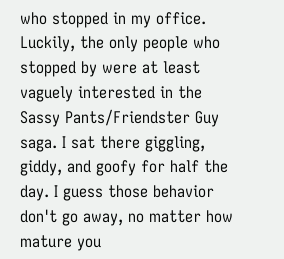who stopped in my office. Luckily, the only people who stopped by were at least vaguely interested in the Sassy Pants/Friendster Guy saga. I sat there giggling, giddy, and goofy for half the day. I guess those behavior don't go away, no matter how mature you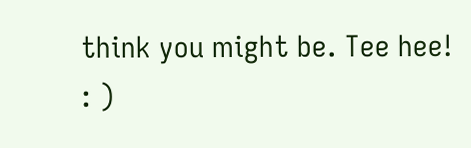think you might be. Tee hee! : )